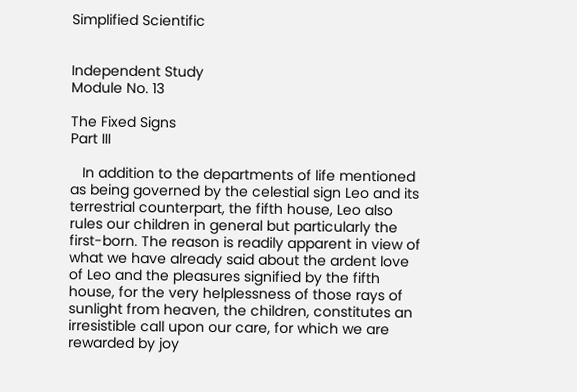Simplified Scientific


Independent Study
Module No. 13

The Fixed Signs
Part III

   In addition to the departments of life mentioned as being governed by the celestial sign Leo and its terrestrial counterpart, the fifth house, Leo also rules our children in general but particularly the first-born. The reason is readily apparent in view of what we have already said about the ardent love of Leo and the pleasures signified by the fifth house, for the very helplessness of those rays of sunlight from heaven, the children, constitutes an irresistible call upon our care, for which we are rewarded by joy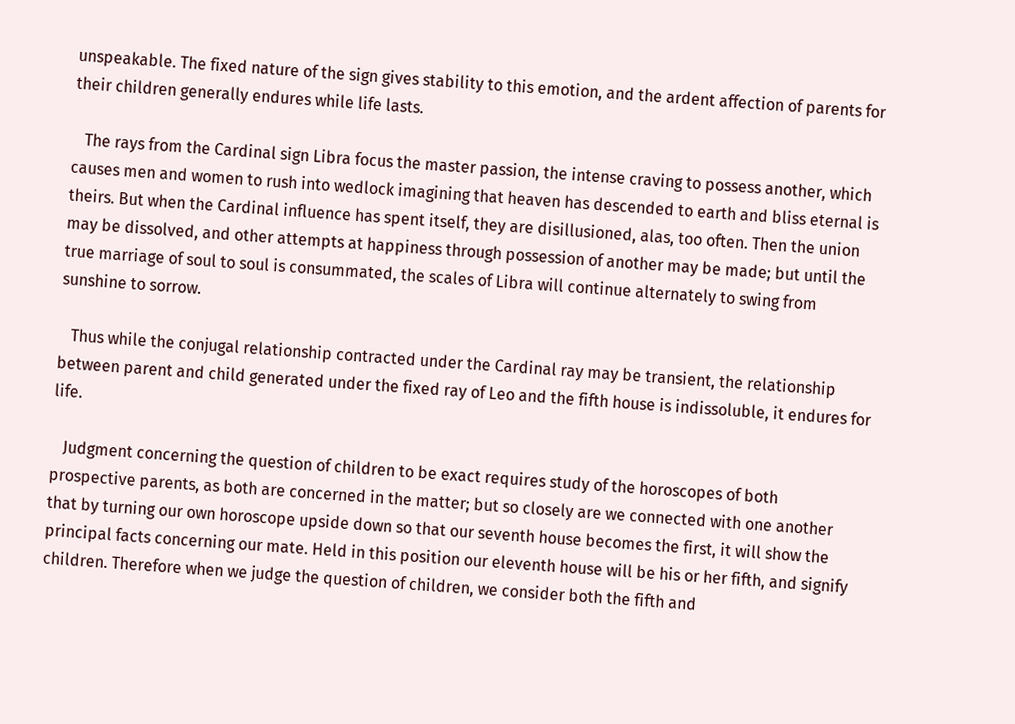unspeakable. The fixed nature of the sign gives stability to this emotion, and the ardent affection of parents for their children generally endures while life lasts.

   The rays from the Cardinal sign Libra focus the master passion, the intense craving to possess another, which causes men and women to rush into wedlock imagining that heaven has descended to earth and bliss eternal is theirs. But when the Cardinal influence has spent itself, they are disillusioned, alas, too often. Then the union may be dissolved, and other attempts at happiness through possession of another may be made; but until the true marriage of soul to soul is consummated, the scales of Libra will continue alternately to swing from sunshine to sorrow.

   Thus while the conjugal relationship contracted under the Cardinal ray may be transient, the relationship between parent and child generated under the fixed ray of Leo and the fifth house is indissoluble, it endures for life.

   Judgment concerning the question of children to be exact requires study of the horoscopes of both prospective parents, as both are concerned in the matter; but so closely are we connected with one another that by turning our own horoscope upside down so that our seventh house becomes the first, it will show the principal facts concerning our mate. Held in this position our eleventh house will be his or her fifth, and signify children. Therefore when we judge the question of children, we consider both the fifth and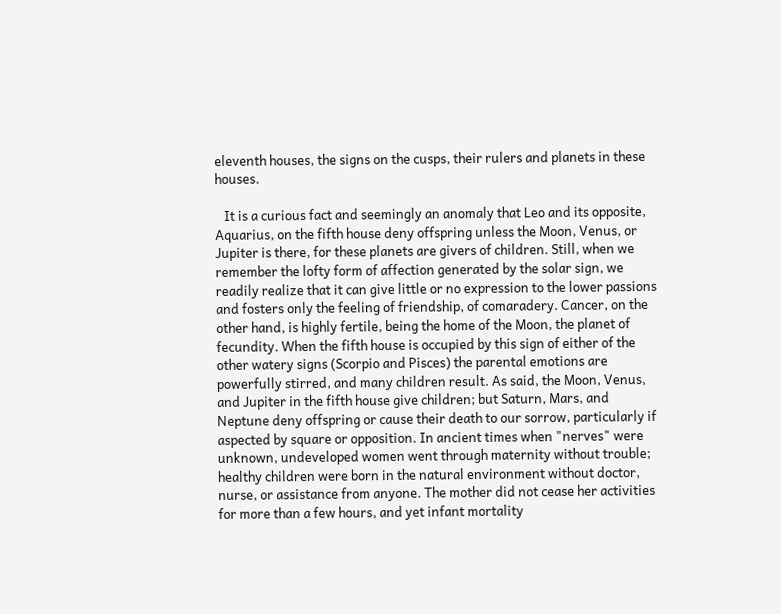eleventh houses, the signs on the cusps, their rulers and planets in these houses.

   It is a curious fact and seemingly an anomaly that Leo and its opposite, Aquarius, on the fifth house deny offspring unless the Moon, Venus, or Jupiter is there, for these planets are givers of children. Still, when we remember the lofty form of affection generated by the solar sign, we readily realize that it can give little or no expression to the lower passions and fosters only the feeling of friendship, of comaradery. Cancer, on the other hand, is highly fertile, being the home of the Moon, the planet of fecundity. When the fifth house is occupied by this sign of either of the other watery signs (Scorpio and Pisces) the parental emotions are powerfully stirred, and many children result. As said, the Moon, Venus, and Jupiter in the fifth house give children; but Saturn, Mars, and Neptune deny offspring or cause their death to our sorrow, particularly if aspected by square or opposition. In ancient times when "nerves" were unknown, undeveloped women went through maternity without trouble; healthy children were born in the natural environment without doctor, nurse, or assistance from anyone. The mother did not cease her activities for more than a few hours, and yet infant mortality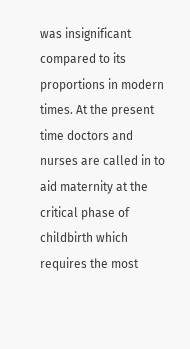was insignificant compared to its proportions in modern times. At the present time doctors and nurses are called in to aid maternity at the critical phase of childbirth which requires the most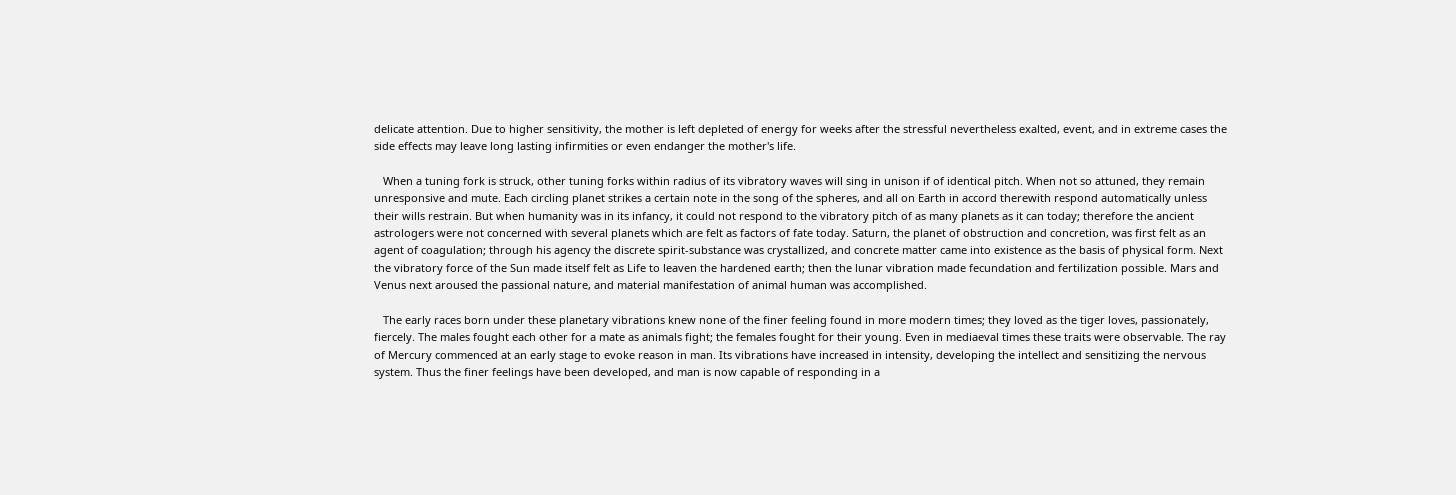delicate attention. Due to higher sensitivity, the mother is left depleted of energy for weeks after the stressful nevertheless exalted, event, and in extreme cases the side effects may leave long lasting infirmities or even endanger the mother's life.

   When a tuning fork is struck, other tuning forks within radius of its vibratory waves will sing in unison if of identical pitch. When not so attuned, they remain unresponsive and mute. Each circling planet strikes a certain note in the song of the spheres, and all on Earth in accord therewith respond automatically unless their wills restrain. But when humanity was in its infancy, it could not respond to the vibratory pitch of as many planets as it can today; therefore the ancient astrologers were not concerned with several planets which are felt as factors of fate today. Saturn, the planet of obstruction and concretion, was first felt as an agent of coagulation; through his agency the discrete spirit-substance was crystallized, and concrete matter came into existence as the basis of physical form. Next the vibratory force of the Sun made itself felt as Life to leaven the hardened earth; then the lunar vibration made fecundation and fertilization possible. Mars and Venus next aroused the passional nature, and material manifestation of animal human was accomplished.

   The early races born under these planetary vibrations knew none of the finer feeling found in more modern times; they loved as the tiger loves, passionately, fiercely. The males fought each other for a mate as animals fight; the females fought for their young. Even in mediaeval times these traits were observable. The ray of Mercury commenced at an early stage to evoke reason in man. Its vibrations have increased in intensity, developing the intellect and sensitizing the nervous system. Thus the finer feelings have been developed, and man is now capable of responding in a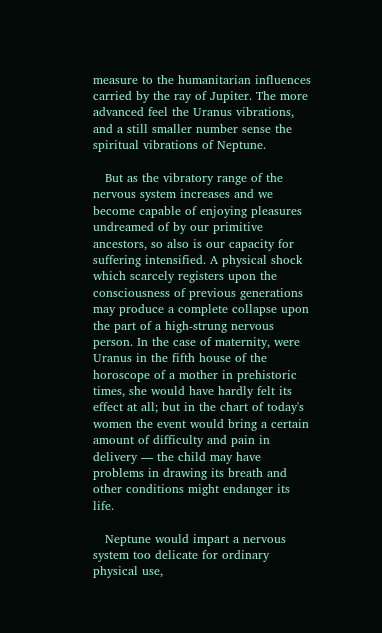measure to the humanitarian influences carried by the ray of Jupiter. The more advanced feel the Uranus vibrations, and a still smaller number sense the spiritual vibrations of Neptune.

   But as the vibratory range of the nervous system increases and we become capable of enjoying pleasures undreamed of by our primitive ancestors, so also is our capacity for suffering intensified. A physical shock which scarcely registers upon the consciousness of previous generations may produce a complete collapse upon the part of a high-strung nervous person. In the case of maternity, were Uranus in the fifth house of the horoscope of a mother in prehistoric times, she would have hardly felt its effect at all; but in the chart of today's women the event would bring a certain amount of difficulty and pain in delivery — the child may have problems in drawing its breath and other conditions might endanger its life.

   Neptune would impart a nervous system too delicate for ordinary physical use,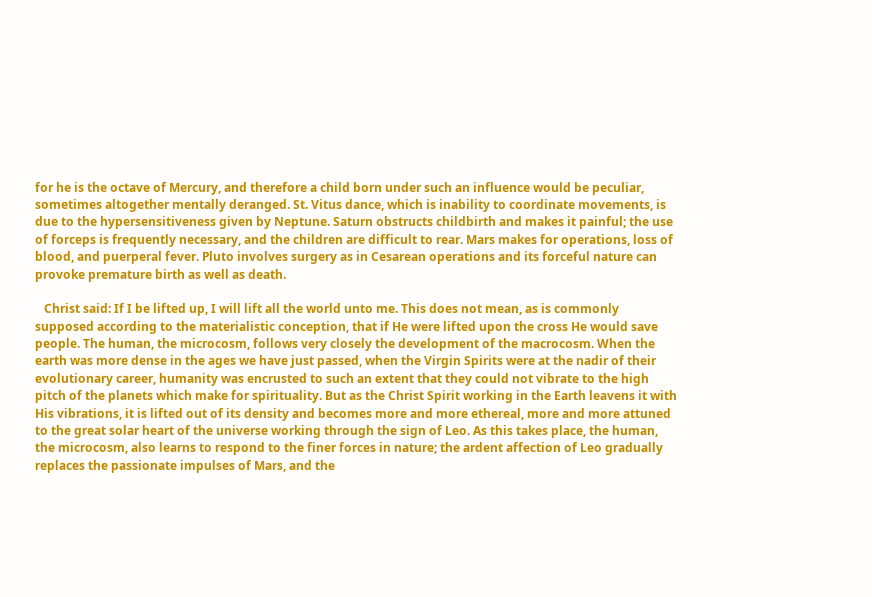for he is the octave of Mercury, and therefore a child born under such an influence would be peculiar, sometimes altogether mentally deranged. St. Vitus dance, which is inability to coordinate movements, is due to the hypersensitiveness given by Neptune. Saturn obstructs childbirth and makes it painful; the use of forceps is frequently necessary, and the children are difficult to rear. Mars makes for operations, loss of blood, and puerperal fever. Pluto involves surgery as in Cesarean operations and its forceful nature can provoke premature birth as well as death.

   Christ said: If I be lifted up, I will lift all the world unto me. This does not mean, as is commonly supposed according to the materialistic conception, that if He were lifted upon the cross He would save people. The human, the microcosm, follows very closely the development of the macrocosm. When the earth was more dense in the ages we have just passed, when the Virgin Spirits were at the nadir of their evolutionary career, humanity was encrusted to such an extent that they could not vibrate to the high pitch of the planets which make for spirituality. But as the Christ Spirit working in the Earth leavens it with His vibrations, it is lifted out of its density and becomes more and more ethereal, more and more attuned to the great solar heart of the universe working through the sign of Leo. As this takes place, the human, the microcosm, also learns to respond to the finer forces in nature; the ardent affection of Leo gradually replaces the passionate impulses of Mars, and the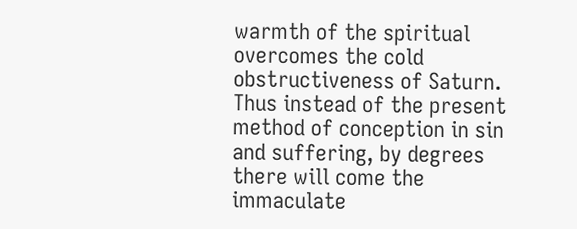warmth of the spiritual overcomes the cold obstructiveness of Saturn. Thus instead of the present method of conception in sin and suffering, by degrees there will come the immaculate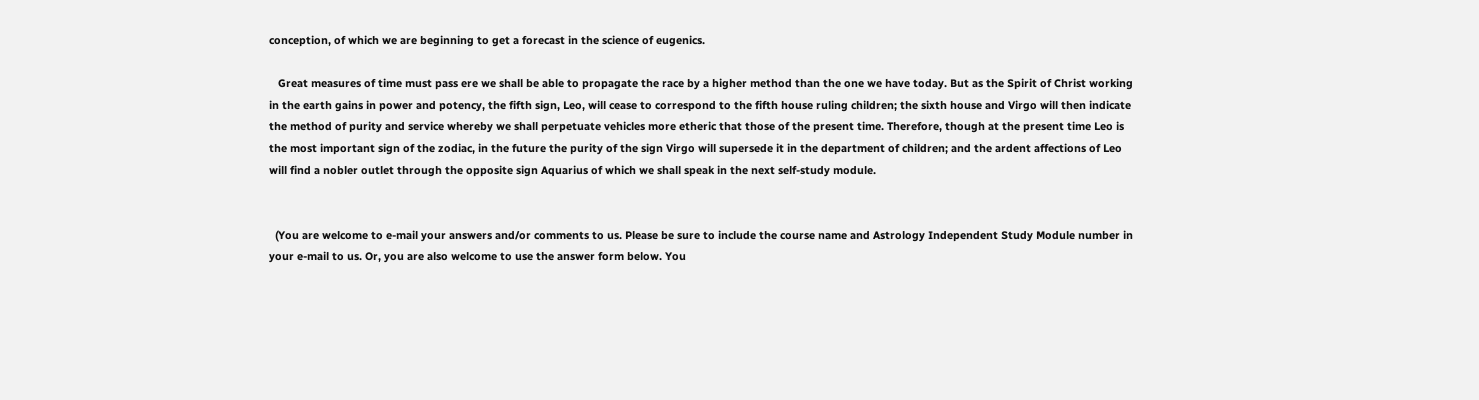conception, of which we are beginning to get a forecast in the science of eugenics.

   Great measures of time must pass ere we shall be able to propagate the race by a higher method than the one we have today. But as the Spirit of Christ working in the earth gains in power and potency, the fifth sign, Leo, will cease to correspond to the fifth house ruling children; the sixth house and Virgo will then indicate the method of purity and service whereby we shall perpetuate vehicles more etheric that those of the present time. Therefore, though at the present time Leo is the most important sign of the zodiac, in the future the purity of the sign Virgo will supersede it in the department of children; and the ardent affections of Leo will find a nobler outlet through the opposite sign Aquarius of which we shall speak in the next self-study module.


  (You are welcome to e-mail your answers and/or comments to us. Please be sure to include the course name and Astrology Independent Study Module number in your e-mail to us. Or, you are also welcome to use the answer form below. You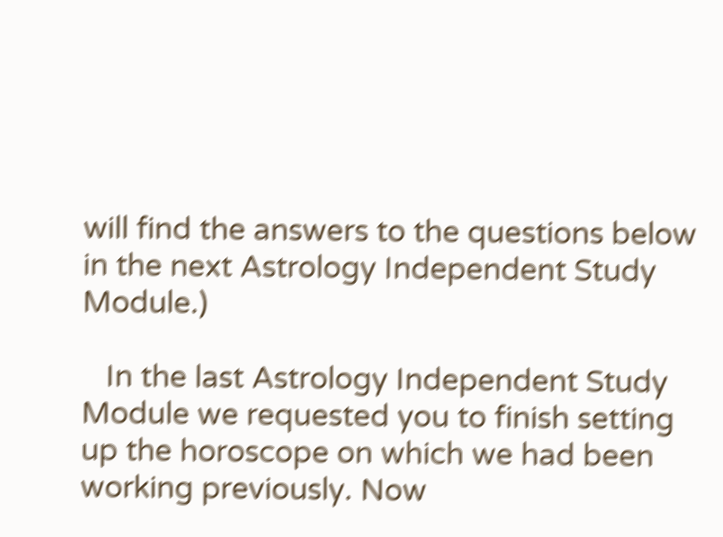will find the answers to the questions below in the next Astrology Independent Study Module.)

   In the last Astrology Independent Study Module we requested you to finish setting up the horoscope on which we had been working previously. Now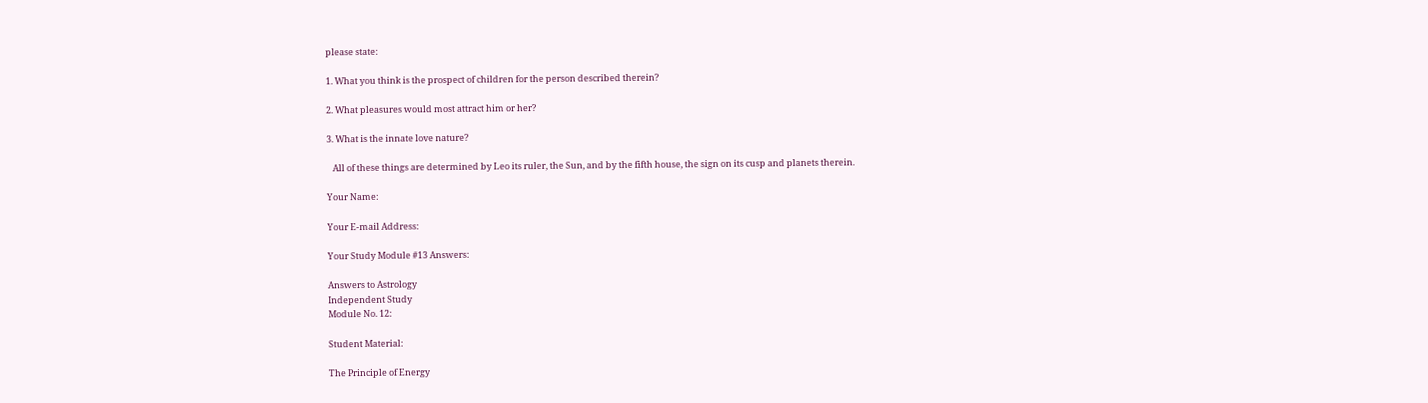please state:

1. What you think is the prospect of children for the person described therein?

2. What pleasures would most attract him or her?

3. What is the innate love nature?

   All of these things are determined by Leo its ruler, the Sun, and by the fifth house, the sign on its cusp and planets therein.

Your Name:

Your E-mail Address:

Your Study Module #13 Answers:

Answers to Astrology
Independent Study
Module No. 12:

Student Material:

The Principle of Energy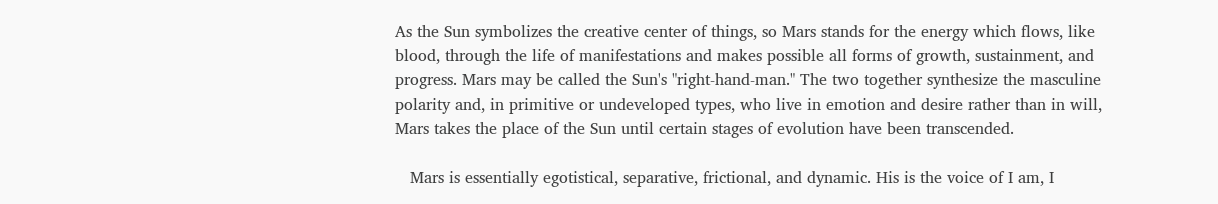As the Sun symbolizes the creative center of things, so Mars stands for the energy which flows, like blood, through the life of manifestations and makes possible all forms of growth, sustainment, and progress. Mars may be called the Sun's "right-hand-man." The two together synthesize the masculine polarity and, in primitive or undeveloped types, who live in emotion and desire rather than in will, Mars takes the place of the Sun until certain stages of evolution have been transcended.

   Mars is essentially egotistical, separative, frictional, and dynamic. His is the voice of I am, I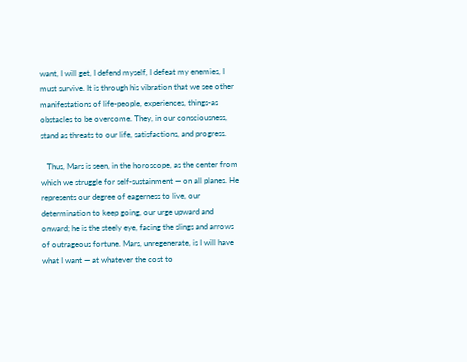want, I will get, I defend myself, I defeat my enemies, I must survive. It is through his vibration that we see other manifestations of life-people, experiences, things-as obstacles to be overcome. They, in our consciousness, stand as threats to our life, satisfactions, and progress.

   Thus, Mars is seen, in the horoscope, as the center from which we struggle for self-sustainment — on all planes. He represents our degree of eagerness to live, our determination to keep going, our urge upward and onward; he is the steely eye, facing the slings and arrows of outrageous fortune. Mars, unregenerate, is I will have what I want — at whatever the cost to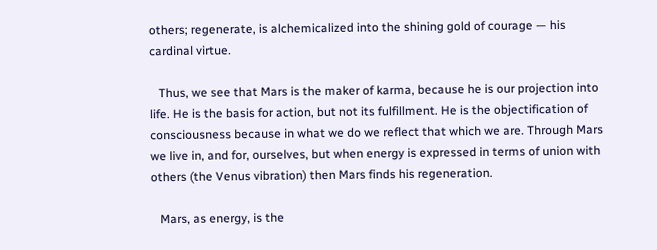others; regenerate, is alchemicalized into the shining gold of courage — his cardinal virtue.

   Thus, we see that Mars is the maker of karma, because he is our projection into life. He is the basis for action, but not its fulfillment. He is the objectification of consciousness because in what we do we reflect that which we are. Through Mars we live in, and for, ourselves, but when energy is expressed in terms of union with others (the Venus vibration) then Mars finds his regeneration.

   Mars, as energy, is the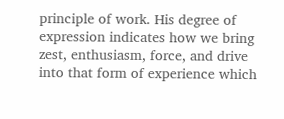principle of work. His degree of expression indicates how we bring zest, enthusiasm, force, and drive into that form of experience which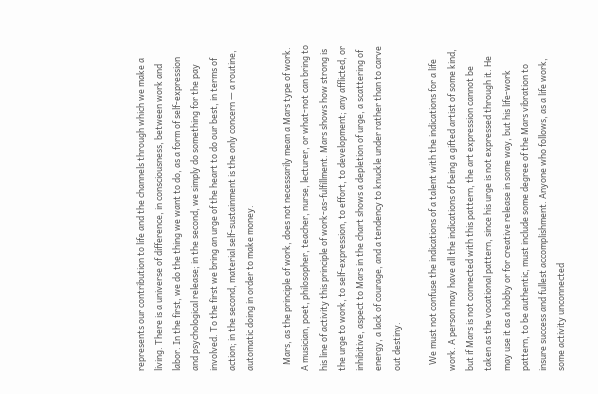represents our contribution to life and the channels through which we make a living. There is a universe of difference, in consciousness, between work and labor. In the first, we do the thing we want to do, as a form of self-expression and psychological release; in the second, we simply do something for the pay involved. To the first we bring an urge of the heart to do our best, in terms of action; in the second, material self-sustainment is the only concern — a routine, automatic doing in order to make money.

   Mars, as the principle of work, does not necessarily mean a Mars type of work. A musician, poet, philosopher, teacher, nurse, lecturer, or what-not can bring to his line of activity this principle of work-as-fulfillment. Mars shows how strong is the urge to work, to self-expression, to effort, to development; any afflicted, or inhibitive, aspect to Mars in the chart shows a depletion of urge, a scattering of energy, a lack of courage, and a tendency to knuckle under rather than to carve out destiny.

   We must not confuse the indications of a talent with the indications for a life work. A person may have all the indications of being a gifted artist of some kind, but if Mars is not connected with this pattern, the art expression cannot be taken as the vocational pattern, since his urge is not expressed through it. He may use it as a hobby or for creative release in some way, but his life-work pattern, to be authentic, must include some degree of the Mars vibration to insure success and fullest accomplishment. Anyone who follows, as a life work, some activity unconnected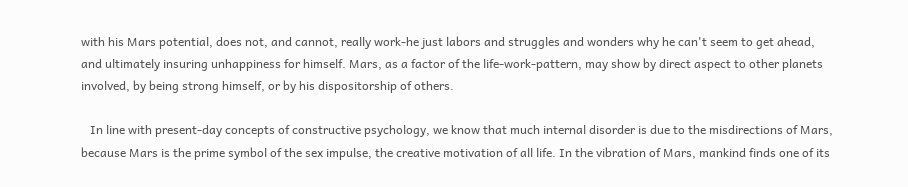with his Mars potential, does not, and cannot, really work-he just labors and struggles and wonders why he can't seem to get ahead, and ultimately insuring unhappiness for himself. Mars, as a factor of the life-work-pattern, may show by direct aspect to other planets involved, by being strong himself, or by his dispositorship of others.

   In line with present-day concepts of constructive psychology, we know that much internal disorder is due to the misdirections of Mars, because Mars is the prime symbol of the sex impulse, the creative motivation of all life. In the vibration of Mars, mankind finds one of its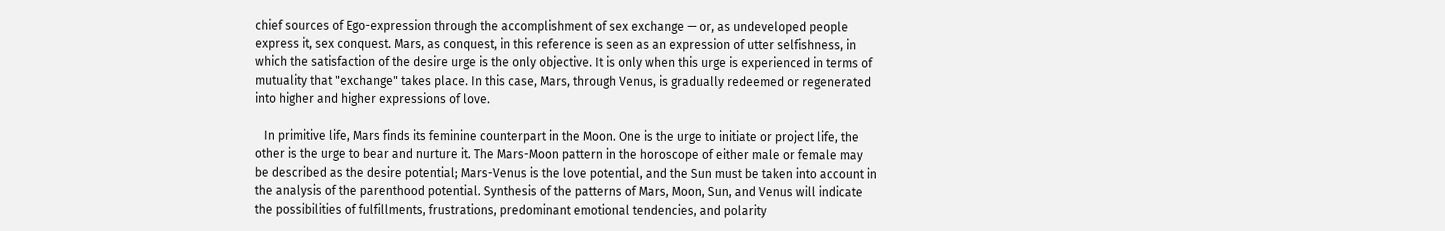chief sources of Ego-expression through the accomplishment of sex exchange — or, as undeveloped people express it, sex conquest. Mars, as conquest, in this reference is seen as an expression of utter selfishness, in which the satisfaction of the desire urge is the only objective. It is only when this urge is experienced in terms of mutuality that "exchange" takes place. In this case, Mars, through Venus, is gradually redeemed or regenerated into higher and higher expressions of love.

   In primitive life, Mars finds its feminine counterpart in the Moon. One is the urge to initiate or project life, the other is the urge to bear and nurture it. The Mars-Moon pattern in the horoscope of either male or female may be described as the desire potential; Mars-Venus is the love potential, and the Sun must be taken into account in the analysis of the parenthood potential. Synthesis of the patterns of Mars, Moon, Sun, and Venus will indicate the possibilities of fulfillments, frustrations, predominant emotional tendencies, and polarity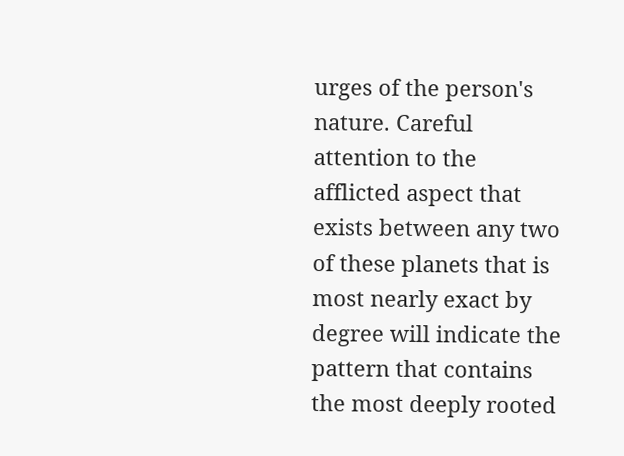urges of the person's nature. Careful attention to the afflicted aspect that exists between any two of these planets that is most nearly exact by degree will indicate the pattern that contains the most deeply rooted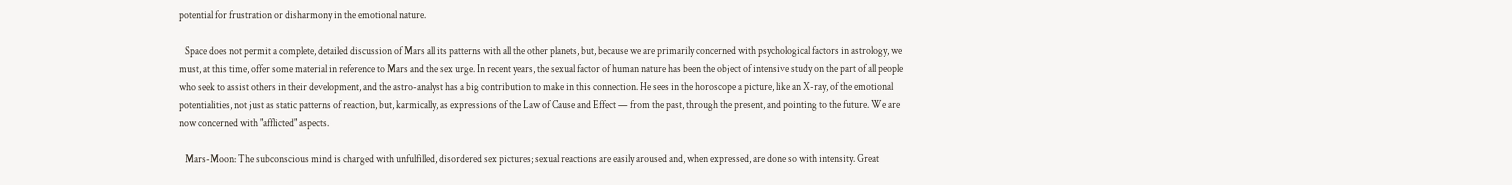potential for frustration or disharmony in the emotional nature.

   Space does not permit a complete, detailed discussion of Mars all its patterns with all the other planets, but, because we are primarily concerned with psychological factors in astrology, we must, at this time, offer some material in reference to Mars and the sex urge. In recent years, the sexual factor of human nature has been the object of intensive study on the part of all people who seek to assist others in their development, and the astro-analyst has a big contribution to make in this connection. He sees in the horoscope a picture, like an X-ray, of the emotional potentialities, not just as static patterns of reaction, but, karmically, as expressions of the Law of Cause and Effect — from the past, through the present, and pointing to the future. We are now concerned with "afflicted" aspects.

   Mars-Moon: The subconscious mind is charged with unfulfilled, disordered sex pictures; sexual reactions are easily aroused and, when expressed, are done so with intensity. Great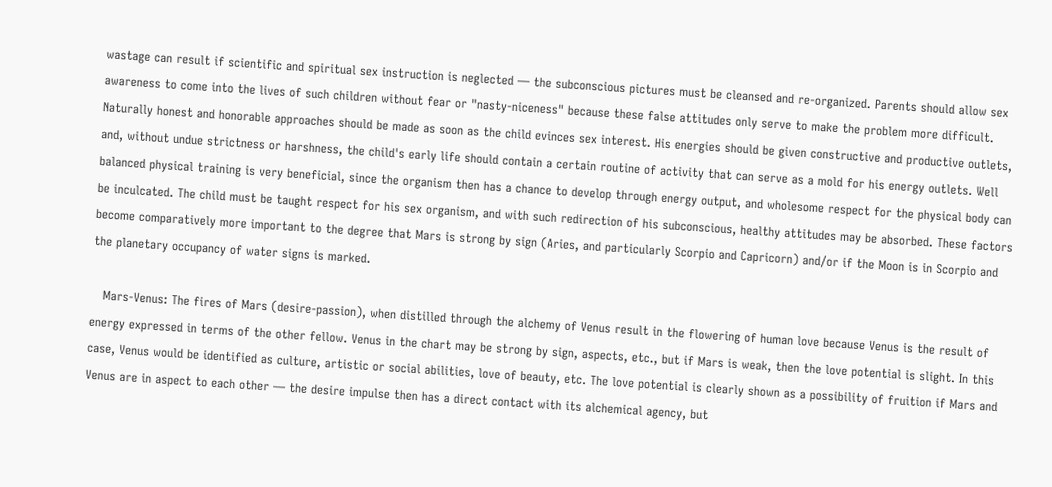wastage can result if scientific and spiritual sex instruction is neglected — the subconscious pictures must be cleansed and re-organized. Parents should allow sex awareness to come into the lives of such children without fear or "nasty-niceness" because these false attitudes only serve to make the problem more difficult. Naturally honest and honorable approaches should be made as soon as the child evinces sex interest. His energies should be given constructive and productive outlets, and, without undue strictness or harshness, the child's early life should contain a certain routine of activity that can serve as a mold for his energy outlets. Well balanced physical training is very beneficial, since the organism then has a chance to develop through energy output, and wholesome respect for the physical body can be inculcated. The child must be taught respect for his sex organism, and with such redirection of his subconscious, healthy attitudes may be absorbed. These factors become comparatively more important to the degree that Mars is strong by sign (Aries, and particularly Scorpio and Capricorn) and/or if the Moon is in Scorpio and the planetary occupancy of water signs is marked.

   Mars-Venus: The fires of Mars (desire-passion), when distilled through the alchemy of Venus result in the flowering of human love because Venus is the result of energy expressed in terms of the other fellow. Venus in the chart may be strong by sign, aspects, etc., but if Mars is weak, then the love potential is slight. In this case, Venus would be identified as culture, artistic or social abilities, love of beauty, etc. The love potential is clearly shown as a possibility of fruition if Mars and Venus are in aspect to each other — the desire impulse then has a direct contact with its alchemical agency, but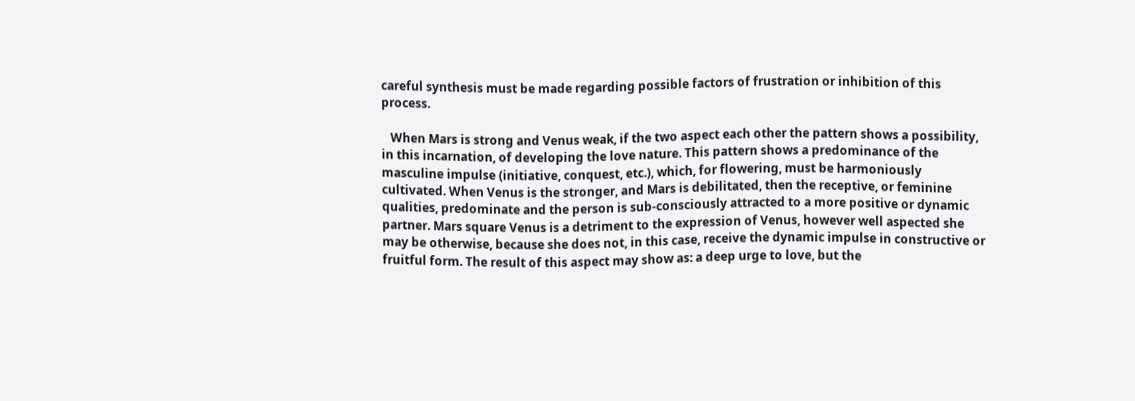careful synthesis must be made regarding possible factors of frustration or inhibition of this process.

   When Mars is strong and Venus weak, if the two aspect each other the pattern shows a possibility, in this incarnation, of developing the love nature. This pattern shows a predominance of the masculine impulse (initiative, conquest, etc.), which, for flowering, must be harmoniously cultivated. When Venus is the stronger, and Mars is debilitated, then the receptive, or feminine qualities, predominate and the person is sub-consciously attracted to a more positive or dynamic partner. Mars square Venus is a detriment to the expression of Venus, however well aspected she may be otherwise, because she does not, in this case, receive the dynamic impulse in constructive or fruitful form. The result of this aspect may show as: a deep urge to love, but the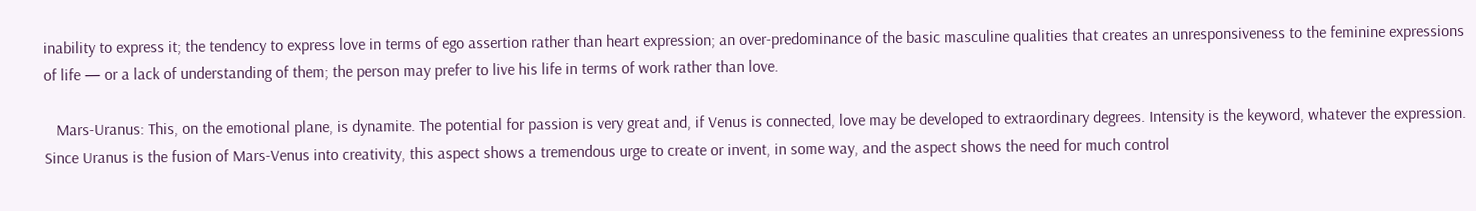inability to express it; the tendency to express love in terms of ego assertion rather than heart expression; an over-predominance of the basic masculine qualities that creates an unresponsiveness to the feminine expressions of life — or a lack of understanding of them; the person may prefer to live his life in terms of work rather than love.

   Mars-Uranus: This, on the emotional plane, is dynamite. The potential for passion is very great and, if Venus is connected, love may be developed to extraordinary degrees. Intensity is the keyword, whatever the expression. Since Uranus is the fusion of Mars-Venus into creativity, this aspect shows a tremendous urge to create or invent, in some way, and the aspect shows the need for much control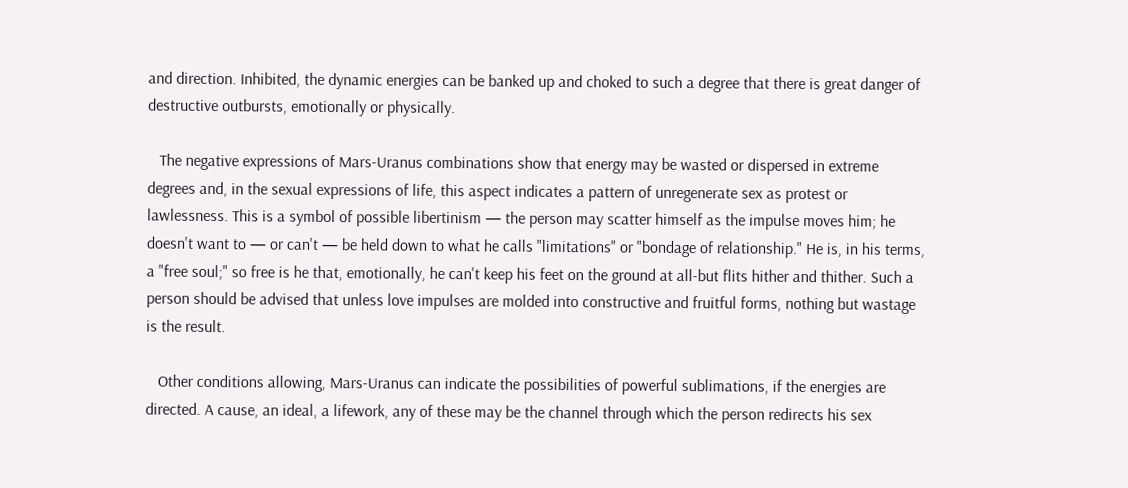and direction. Inhibited, the dynamic energies can be banked up and choked to such a degree that there is great danger of destructive outbursts, emotionally or physically.

   The negative expressions of Mars-Uranus combinations show that energy may be wasted or dispersed in extreme degrees and, in the sexual expressions of life, this aspect indicates a pattern of unregenerate sex as protest or lawlessness. This is a symbol of possible libertinism — the person may scatter himself as the impulse moves him; he doesn't want to — or can't — be held down to what he calls "limitations" or "bondage of relationship." He is, in his terms, a "free soul;" so free is he that, emotionally, he can't keep his feet on the ground at all-but flits hither and thither. Such a person should be advised that unless love impulses are molded into constructive and fruitful forms, nothing but wastage is the result.

   Other conditions allowing, Mars-Uranus can indicate the possibilities of powerful sublimations, if the energies are directed. A cause, an ideal, a lifework, any of these may be the channel through which the person redirects his sex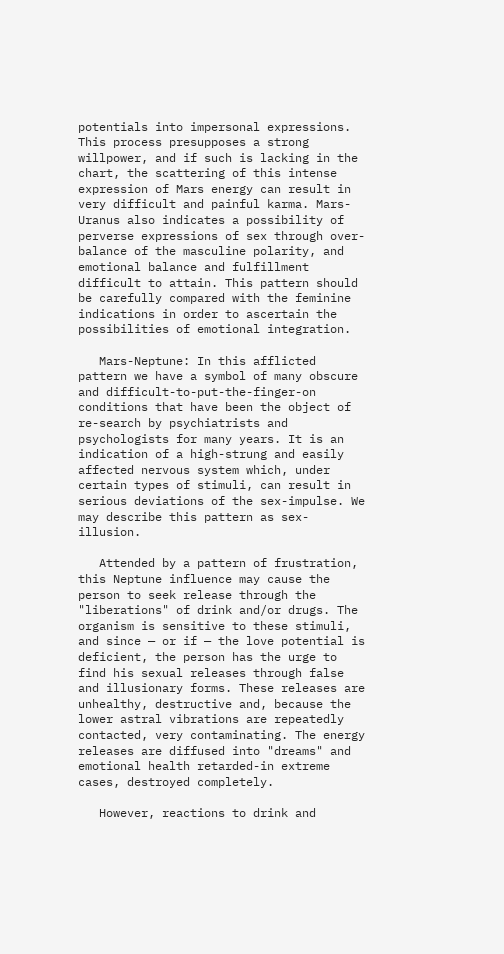potentials into impersonal expressions. This process presupposes a strong willpower, and if such is lacking in the chart, the scattering of this intense expression of Mars energy can result in very difficult and painful karma. Mars-Uranus also indicates a possibility of perverse expressions of sex through over-balance of the masculine polarity, and emotional balance and fulfillment difficult to attain. This pattern should be carefully compared with the feminine indications in order to ascertain the possibilities of emotional integration.

   Mars-Neptune: In this afflicted pattern we have a symbol of many obscure and difficult-to-put-the-finger-on conditions that have been the object of re-search by psychiatrists and psychologists for many years. It is an indication of a high-strung and easily affected nervous system which, under certain types of stimuli, can result in serious deviations of the sex-impulse. We may describe this pattern as sex-illusion.

   Attended by a pattern of frustration, this Neptune influence may cause the person to seek release through the "liberations" of drink and/or drugs. The organism is sensitive to these stimuli, and since — or if — the love potential is deficient, the person has the urge to find his sexual releases through false and illusionary forms. These releases are unhealthy, destructive and, because the lower astral vibrations are repeatedly contacted, very contaminating. The energy releases are diffused into "dreams" and emotional health retarded-in extreme cases, destroyed completely.

   However, reactions to drink and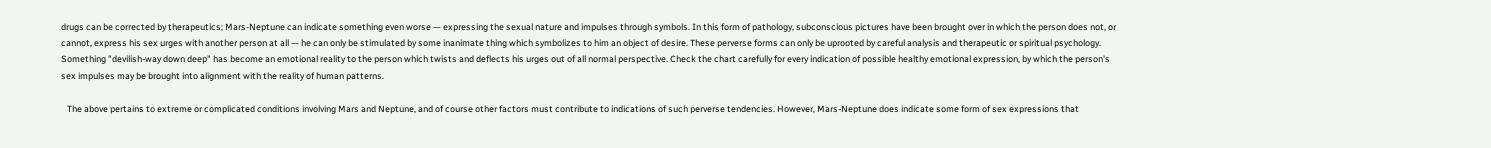drugs can be corrected by therapeutics; Mars-Neptune can indicate something even worse — expressing the sexual nature and impulses through symbols. In this form of pathology, subconscious pictures have been brought over in which the person does not, or cannot, express his sex urges with another person at all — he can only be stimulated by some inanimate thing which symbolizes to him an object of desire. These perverse forms can only be uprooted by careful analysis and therapeutic or spiritual psychology. Something "devilish-way down deep" has become an emotional reality to the person which twists and deflects his urges out of all normal perspective. Check the chart carefully for every indication of possible healthy emotional expression, by which the person's sex impulses may be brought into alignment with the reality of human patterns.

   The above pertains to extreme or complicated conditions involving Mars and Neptune, and of course other factors must contribute to indications of such perverse tendencies. However, Mars-Neptune does indicate some form of sex expressions that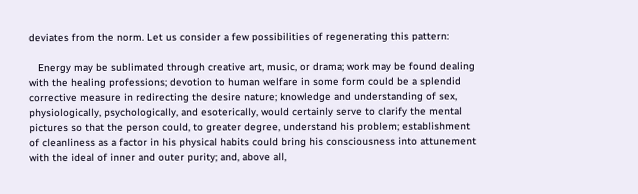deviates from the norm. Let us consider a few possibilities of regenerating this pattern:

   Energy may be sublimated through creative art, music, or drama; work may be found dealing with the healing professions; devotion to human welfare in some form could be a splendid corrective measure in redirecting the desire nature; knowledge and understanding of sex, physiologically, psychologically, and esoterically, would certainly serve to clarify the mental pictures so that the person could, to greater degree, understand his problem; establishment of cleanliness as a factor in his physical habits could bring his consciousness into attunement with the ideal of inner and outer purity; and, above all,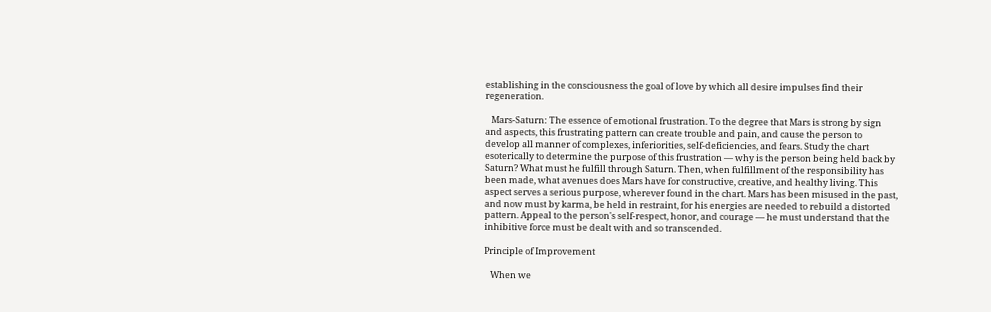establishing in the consciousness the goal of love by which all desire impulses find their regeneration.

   Mars-Saturn: The essence of emotional frustration. To the degree that Mars is strong by sign and aspects, this frustrating pattern can create trouble and pain, and cause the person to develop all manner of complexes, inferiorities, self-deficiencies, and fears. Study the chart esoterically to determine the purpose of this frustration — why is the person being held back by Saturn? What must he fulfill through Saturn. Then, when fulfillment of the responsibility has been made, what avenues does Mars have for constructive, creative, and healthy living. This aspect serves a serious purpose, wherever found in the chart. Mars has been misused in the past, and now must by karma, be held in restraint, for his energies are needed to rebuild a distorted pattern. Appeal to the person's self-respect, honor, and courage — he must understand that the inhibitive force must be dealt with and so transcended.

Principle of Improvement

   When we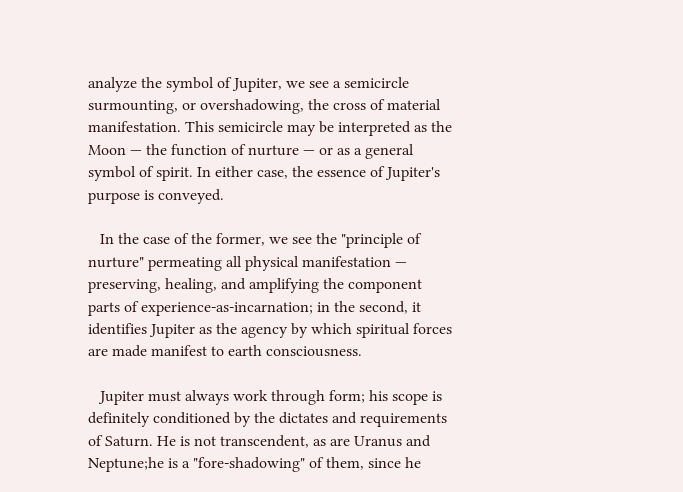analyze the symbol of Jupiter, we see a semicircle surmounting, or overshadowing, the cross of material manifestation. This semicircle may be interpreted as the Moon — the function of nurture — or as a general symbol of spirit. In either case, the essence of Jupiter's purpose is conveyed.

   In the case of the former, we see the "principle of nurture" permeating all physical manifestation — preserving, healing, and amplifying the component parts of experience-as-incarnation; in the second, it identifies Jupiter as the agency by which spiritual forces are made manifest to earth consciousness.

   Jupiter must always work through form; his scope is definitely conditioned by the dictates and requirements of Saturn. He is not transcendent, as are Uranus and Neptune;he is a "fore-shadowing" of them, since he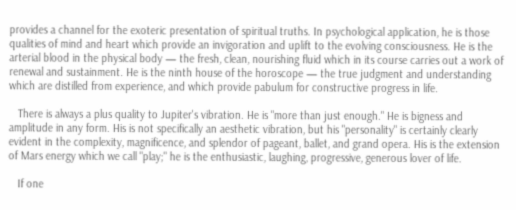provides a channel for the exoteric presentation of spiritual truths. In psychological application, he is those qualities of mind and heart which provide an invigoration and uplift to the evolving consciousness. He is the arterial blood in the physical body — the fresh, clean, nourishing fluid which in its course carries out a work of renewal and sustainment. He is the ninth house of the horoscope — the true judgment and understanding which are distilled from experience, and which provide pabulum for constructive progress in life.

   There is always a plus quality to Jupiter's vibration. He is "more than just enough." He is bigness and amplitude in any form. His is not specifically an aesthetic vibration, but his "personality" is certainly clearly evident in the complexity, magnificence, and splendor of pageant, ballet, and grand opera. His is the extension of Mars energy which we call "play;" he is the enthusiastic, laughing, progressive, generous lover of life.

   If one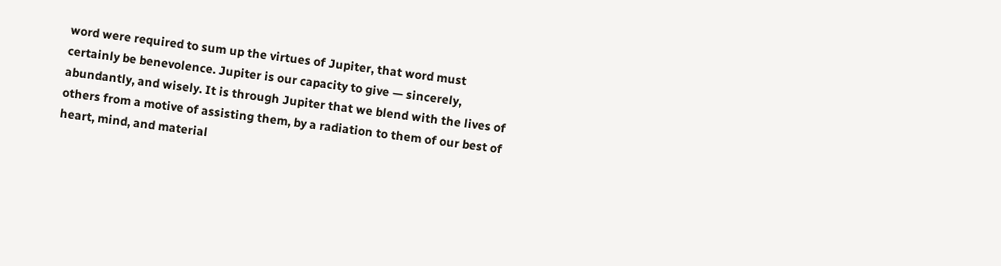word were required to sum up the virtues of Jupiter, that word must certainly be benevolence. Jupiter is our capacity to give — sincerely, abundantly, and wisely. It is through Jupiter that we blend with the lives of others from a motive of assisting them, by a radiation to them of our best of heart, mind, and material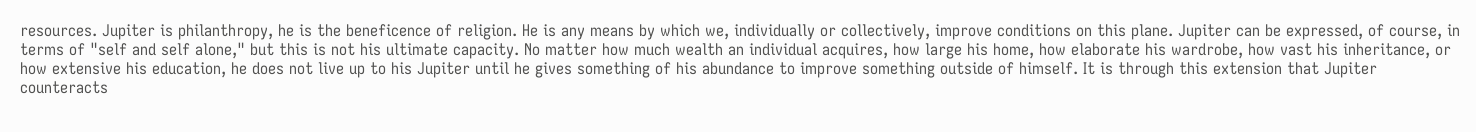resources. Jupiter is philanthropy, he is the beneficence of religion. He is any means by which we, individually or collectively, improve conditions on this plane. Jupiter can be expressed, of course, in terms of "self and self alone," but this is not his ultimate capacity. No matter how much wealth an individual acquires, how large his home, how elaborate his wardrobe, how vast his inheritance, or how extensive his education, he does not live up to his Jupiter until he gives something of his abundance to improve something outside of himself. It is through this extension that Jupiter counteracts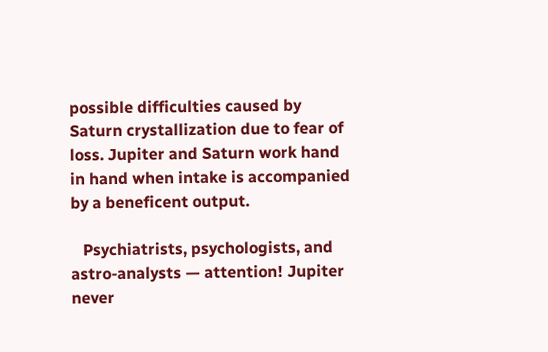possible difficulties caused by Saturn crystallization due to fear of loss. Jupiter and Saturn work hand in hand when intake is accompanied by a beneficent output.

   Psychiatrists, psychologists, and astro-analysts — attention! Jupiter never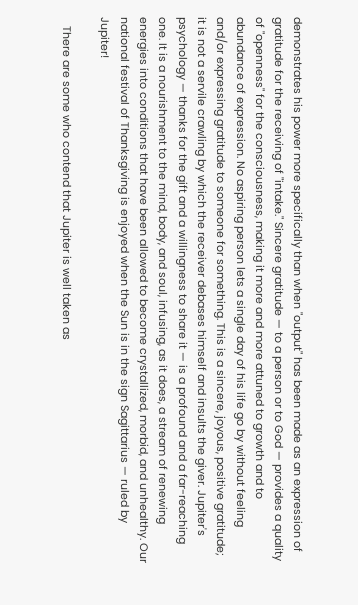demonstrates his power more specifically than when "output" has been made as an expression of gratitude for the receiving of "intake." Sincere gratitude — to a person or to God — provides a quality of "openness" for the consciousness, making it more and more attuned to growth and to abundance of expression. No aspiring person lets a single day of his life go by without feeling and/or expressing gratitude to someone for something. This is a sincere, joyous, positive gratitude; it is not a servile crawling by which the receiver debases himself and insults the giver. Jupiter's psychology — thanks for the gift and a willingness to share it — is a profound and a far-reaching one. It is a nourishment to the mind, body, and soul, infusing, as it does, a stream of renewing energies into conditions that have been allowed to become crystallized, morbid, and unhealthy. Our national festival of Thanksgiving is enjoyed when the Sun is in the sign Sagittarius — ruled by Jupiter!

   There are some who contend that Jupiter is well taken as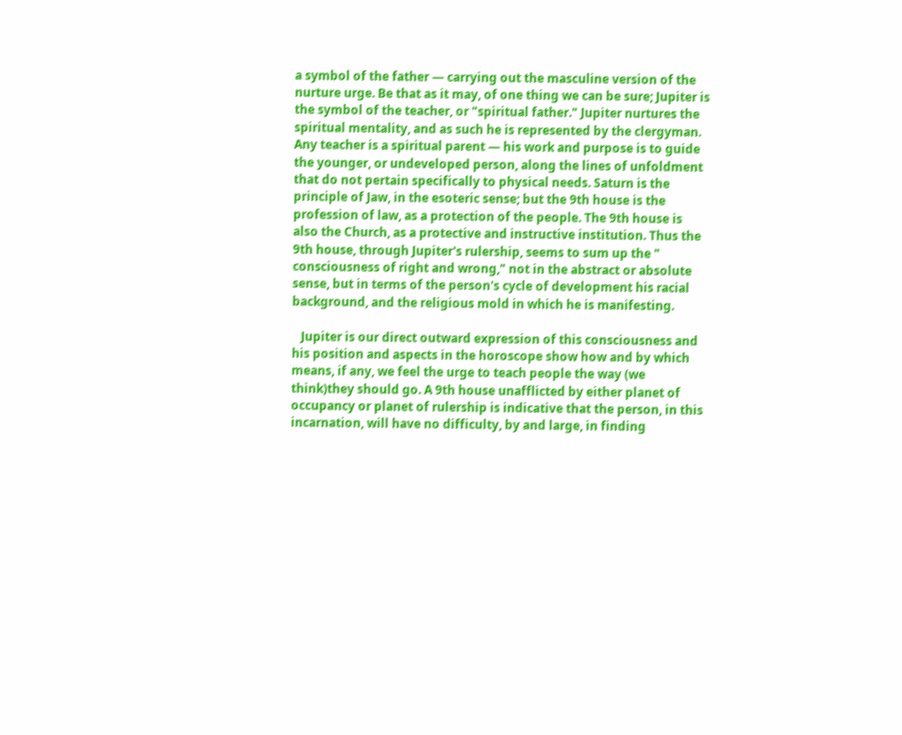a symbol of the father — carrying out the masculine version of the nurture urge. Be that as it may, of one thing we can be sure; Jupiter is the symbol of the teacher, or "spiritual father." Jupiter nurtures the spiritual mentality, and as such he is represented by the clergyman. Any teacher is a spiritual parent — his work and purpose is to guide the younger, or undeveloped person, along the lines of unfoldment that do not pertain specifically to physical needs. Saturn is the principle of Jaw, in the esoteric sense; but the 9th house is the profession of law, as a protection of the people. The 9th house is also the Church, as a protective and instructive institution. Thus the 9th house, through Jupiter's rulership, seems to sum up the " consciousness of right and wrong," not in the abstract or absolute sense, but in terms of the person's cycle of development his racial background, and the religious mold in which he is manifesting.

   Jupiter is our direct outward expression of this consciousness and his position and aspects in the horoscope show how and by which means, if any, we feel the urge to teach people the way (we think)they should go. A 9th house unafflicted by either planet of occupancy or planet of rulership is indicative that the person, in this incarnation, will have no difficulty, by and large, in finding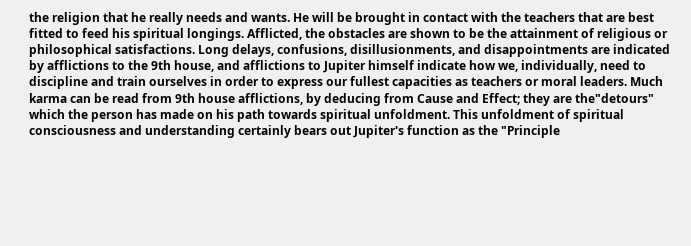the religion that he really needs and wants. He will be brought in contact with the teachers that are best fitted to feed his spiritual longings. Afflicted, the obstacles are shown to be the attainment of religious or philosophical satisfactions. Long delays, confusions, disillusionments, and disappointments are indicated by afflictions to the 9th house, and afflictions to Jupiter himself indicate how we, individually, need to discipline and train ourselves in order to express our fullest capacities as teachers or moral leaders. Much karma can be read from 9th house afflictions, by deducing from Cause and Effect; they are the"detours" which the person has made on his path towards spiritual unfoldment. This unfoldment of spiritual consciousness and understanding certainly bears out Jupiter's function as the "Principle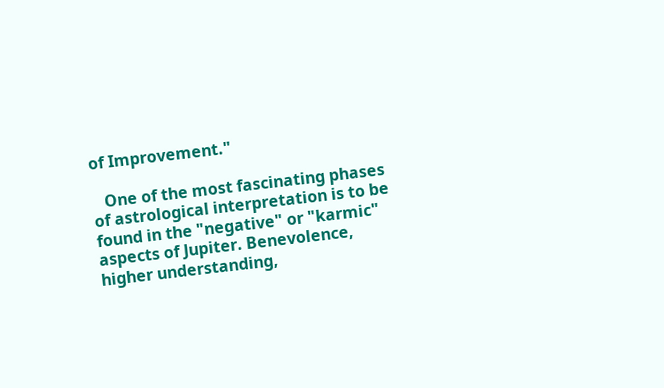of Improvement."

   One of the most fascinating phases of astrological interpretation is to be found in the "negative" or "karmic" aspects of Jupiter. Benevolence, higher understanding,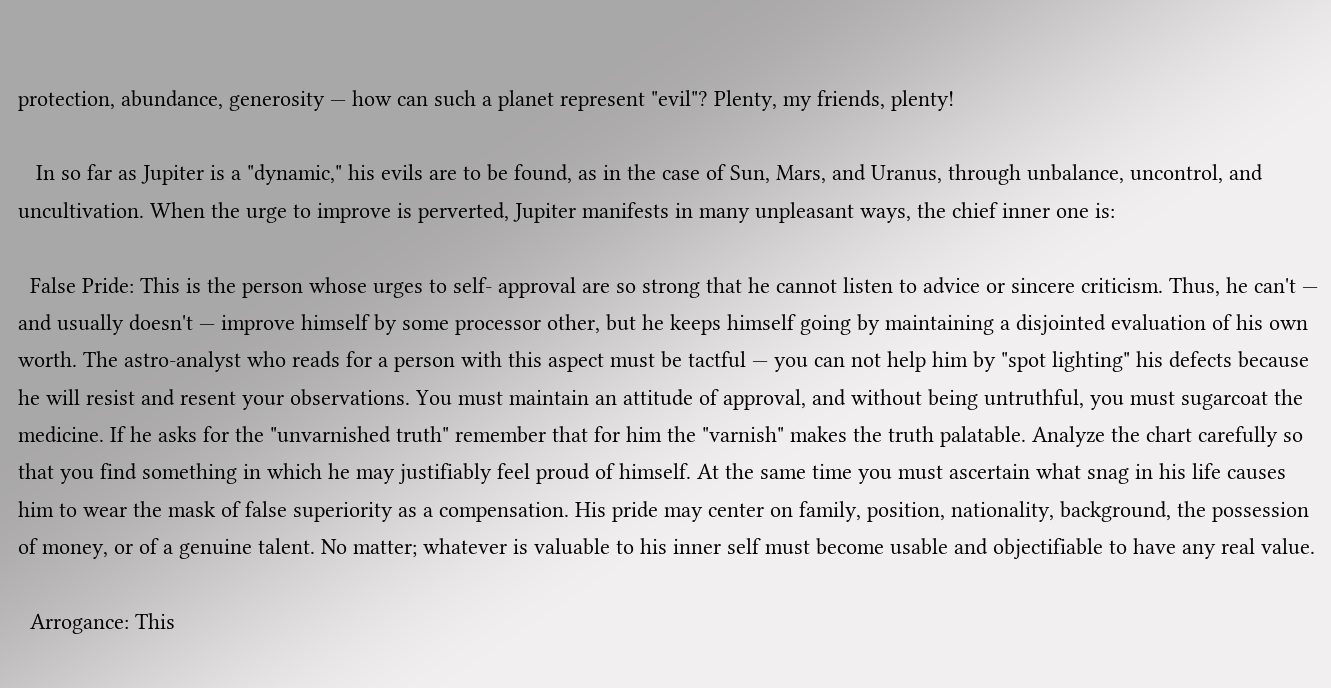protection, abundance, generosity — how can such a planet represent "evil"? Plenty, my friends, plenty!

   In so far as Jupiter is a "dynamic," his evils are to be found, as in the case of Sun, Mars, and Uranus, through unbalance, uncontrol, and uncultivation. When the urge to improve is perverted, Jupiter manifests in many unpleasant ways, the chief inner one is:

  False Pride: This is the person whose urges to self- approval are so strong that he cannot listen to advice or sincere criticism. Thus, he can't — and usually doesn't — improve himself by some processor other, but he keeps himself going by maintaining a disjointed evaluation of his own worth. The astro-analyst who reads for a person with this aspect must be tactful — you can not help him by "spot lighting" his defects because he will resist and resent your observations. You must maintain an attitude of approval, and without being untruthful, you must sugarcoat the medicine. If he asks for the "unvarnished truth" remember that for him the "varnish" makes the truth palatable. Analyze the chart carefully so that you find something in which he may justifiably feel proud of himself. At the same time you must ascertain what snag in his life causes him to wear the mask of false superiority as a compensation. His pride may center on family, position, nationality, background, the possession of money, or of a genuine talent. No matter; whatever is valuable to his inner self must become usable and objectifiable to have any real value.

  Arrogance: This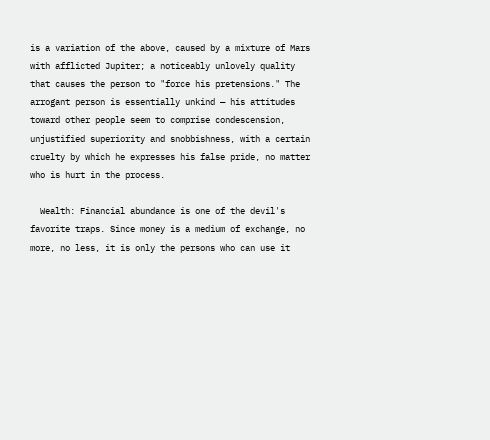is a variation of the above, caused by a mixture of Mars with afflicted Jupiter; a noticeably unlovely quality that causes the person to "force his pretensions." The arrogant person is essentially unkind — his attitudes toward other people seem to comprise condescension, unjustified superiority and snobbishness, with a certain cruelty by which he expresses his false pride, no matter who is hurt in the process.

  Wealth: Financial abundance is one of the devil's favorite traps. Since money is a medium of exchange, no more, no less, it is only the persons who can use it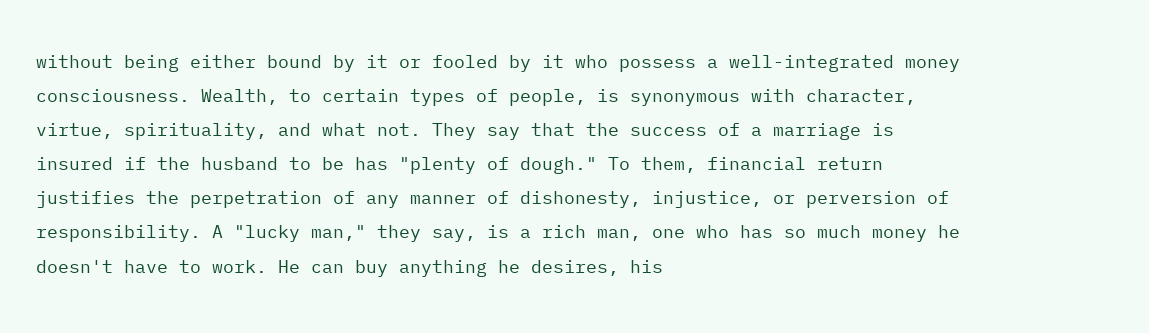without being either bound by it or fooled by it who possess a well-integrated money consciousness. Wealth, to certain types of people, is synonymous with character, virtue, spirituality, and what not. They say that the success of a marriage is insured if the husband to be has "plenty of dough." To them, financial return justifies the perpetration of any manner of dishonesty, injustice, or perversion of responsibility. A "lucky man," they say, is a rich man, one who has so much money he doesn't have to work. He can buy anything he desires, his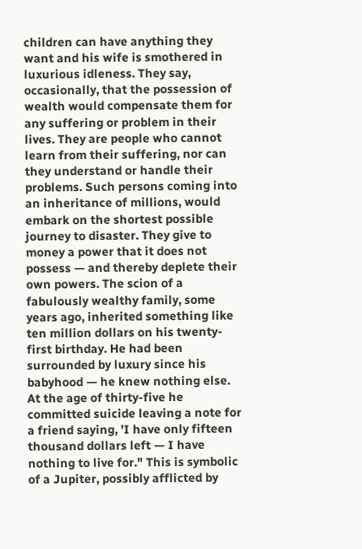children can have anything they want and his wife is smothered in luxurious idleness. They say, occasionally, that the possession of wealth would compensate them for any suffering or problem in their lives. They are people who cannot learn from their suffering, nor can they understand or handle their problems. Such persons coming into an inheritance of millions, would embark on the shortest possible journey to disaster. They give to money a power that it does not possess — and thereby deplete their own powers. The scion of a fabulously wealthy family, some years ago, inherited something like ten million dollars on his twenty-first birthday. He had been surrounded by luxury since his babyhood — he knew nothing else. At the age of thirty-five he committed suicide leaving a note for a friend saying, 'I have only fifteen thousand dollars left — I have nothing to live for." This is symbolic of a Jupiter, possibly afflicted by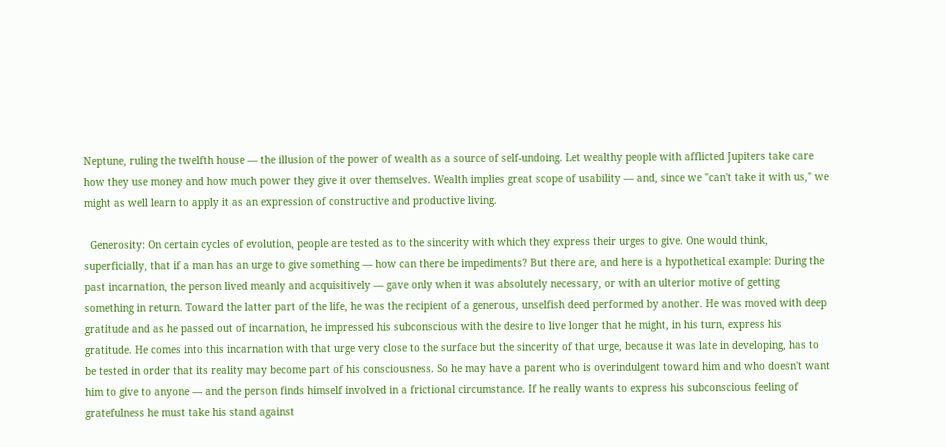Neptune, ruling the twelfth house — the illusion of the power of wealth as a source of self-undoing. Let wealthy people with afflicted Jupiters take care how they use money and how much power they give it over themselves. Wealth implies great scope of usability — and, since we "can't take it with us," we might as well learn to apply it as an expression of constructive and productive living.

  Generosity: On certain cycles of evolution, people are tested as to the sincerity with which they express their urges to give. One would think, superficially, that if a man has an urge to give something — how can there be impediments? But there are, and here is a hypothetical example: During the past incarnation, the person lived meanly and acquisitively — gave only when it was absolutely necessary, or with an ulterior motive of getting something in return. Toward the latter part of the life, he was the recipient of a generous, unselfish deed performed by another. He was moved with deep gratitude and as he passed out of incarnation, he impressed his subconscious with the desire to live longer that he might, in his turn, express his gratitude. He comes into this incarnation with that urge very close to the surface but the sincerity of that urge, because it was late in developing, has to be tested in order that its reality may become part of his consciousness. So he may have a parent who is overindulgent toward him and who doesn't want him to give to anyone — and the person finds himself involved in a frictional circumstance. If he really wants to express his subconscious feeling of gratefulness he must take his stand against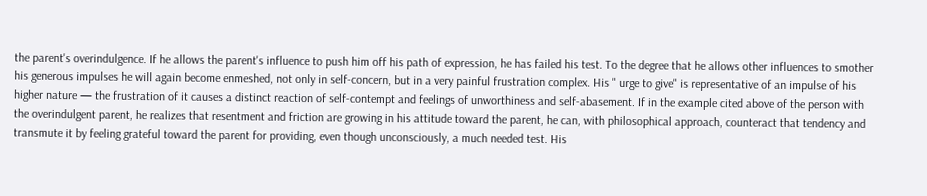the parent's overindulgence. If he allows the parent's influence to push him off his path of expression, he has failed his test. To the degree that he allows other influences to smother his generous impulses he will again become enmeshed, not only in self-concern, but in a very painful frustration complex. His " urge to give" is representative of an impulse of his higher nature — the frustration of it causes a distinct reaction of self-contempt and feelings of unworthiness and self-abasement. If in the example cited above of the person with the overindulgent parent, he realizes that resentment and friction are growing in his attitude toward the parent, he can, with philosophical approach, counteract that tendency and transmute it by feeling grateful toward the parent for providing, even though unconsciously, a much needed test. His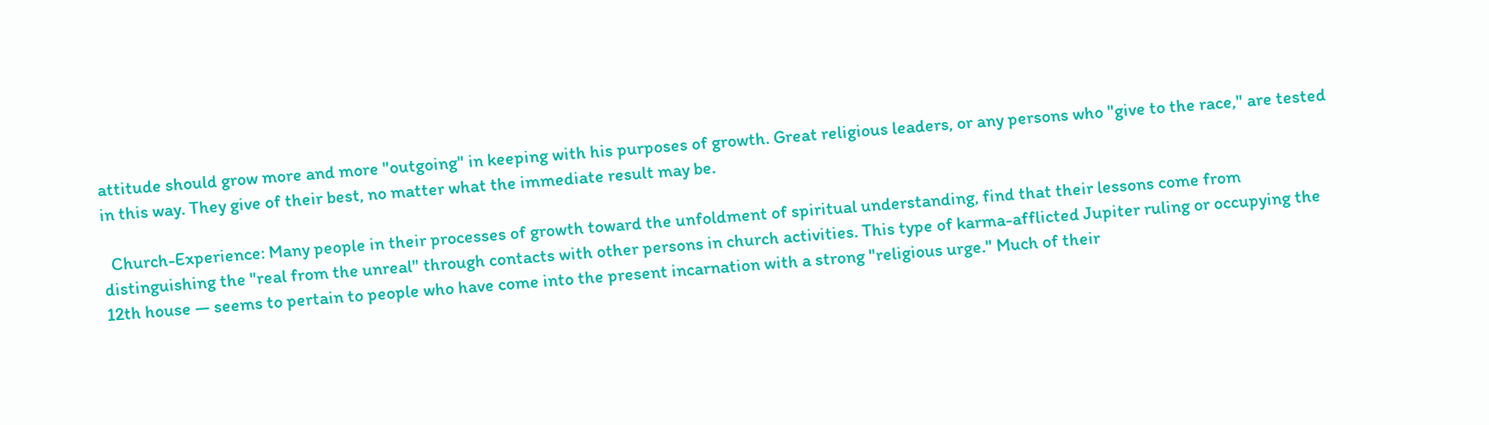attitude should grow more and more "outgoing" in keeping with his purposes of growth. Great religious leaders, or any persons who "give to the race," are tested in this way. They give of their best, no matter what the immediate result may be.

  Church-Experience: Many people in their processes of growth toward the unfoldment of spiritual understanding, find that their lessons come from distinguishing the "real from the unreal" through contacts with other persons in church activities. This type of karma-afflicted Jupiter ruling or occupying the 12th house — seems to pertain to people who have come into the present incarnation with a strong "religious urge." Much of their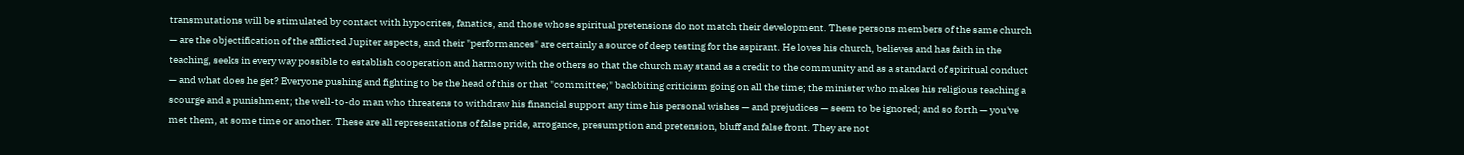transmutations will be stimulated by contact with hypocrites, fanatics, and those whose spiritual pretensions do not match their development. These persons members of the same church — are the objectification of the afflicted Jupiter aspects, and their "performances" are certainly a source of deep testing for the aspirant. He loves his church, believes and has faith in the teaching, seeks in every way possible to establish cooperation and harmony with the others so that the church may stand as a credit to the community and as a standard of spiritual conduct — and what does he get? Everyone pushing and fighting to be the head of this or that "committee;" backbiting criticism going on all the time; the minister who makes his religious teaching a scourge and a punishment; the well-to-do man who threatens to withdraw his financial support any time his personal wishes — and prejudices — seem to be ignored; and so forth — you've met them, at some time or another. These are all representations of false pride, arrogance, presumption and pretension, bluff and false front. They are not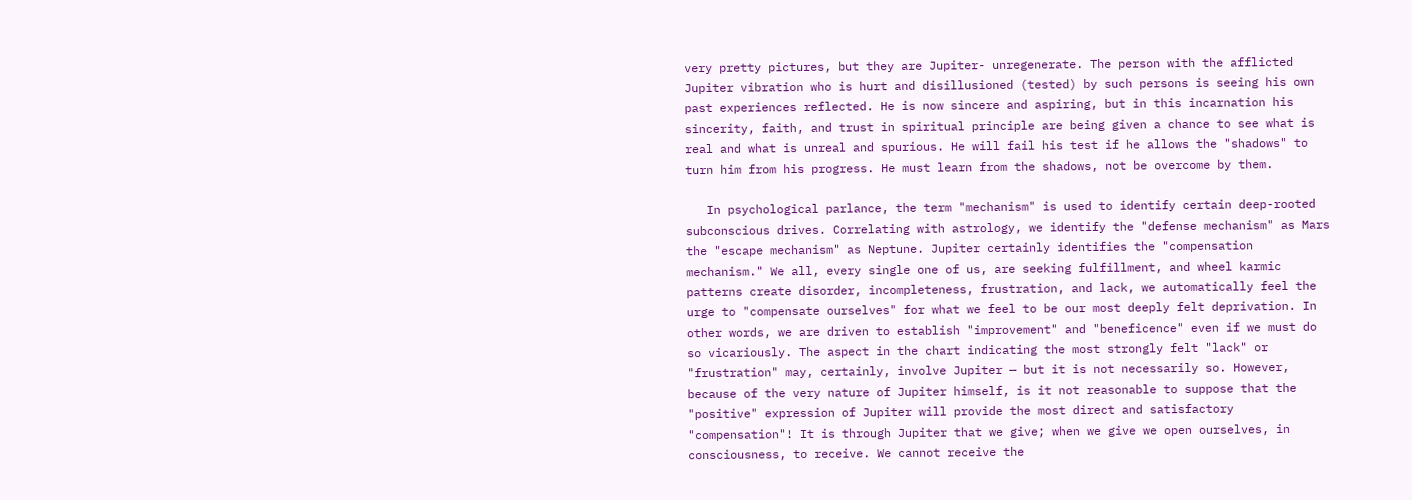very pretty pictures, but they are Jupiter- unregenerate. The person with the afflicted Jupiter vibration who is hurt and disillusioned (tested) by such persons is seeing his own past experiences reflected. He is now sincere and aspiring, but in this incarnation his sincerity, faith, and trust in spiritual principle are being given a chance to see what is real and what is unreal and spurious. He will fail his test if he allows the "shadows" to turn him from his progress. He must learn from the shadows, not be overcome by them.

   In psychological parlance, the term "mechanism" is used to identify certain deep-rooted subconscious drives. Correlating with astrology, we identify the "defense mechanism" as Mars the "escape mechanism" as Neptune. Jupiter certainly identifies the "compensation mechanism." We all, every single one of us, are seeking fulfillment, and wheel karmic patterns create disorder, incompleteness, frustration, and lack, we automatically feel the urge to "compensate ourselves" for what we feel to be our most deeply felt deprivation. In other words, we are driven to establish "improvement" and "beneficence" even if we must do so vicariously. The aspect in the chart indicating the most strongly felt "lack" or "frustration" may, certainly, involve Jupiter — but it is not necessarily so. However, because of the very nature of Jupiter himself, is it not reasonable to suppose that the "positive" expression of Jupiter will provide the most direct and satisfactory "compensation"! It is through Jupiter that we give; when we give we open ourselves, in consciousness, to receive. We cannot receive the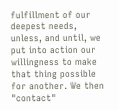fulfillment of our deepest needs, unless, and until, we put into action our willingness to make that thing possible for another. We then "contact"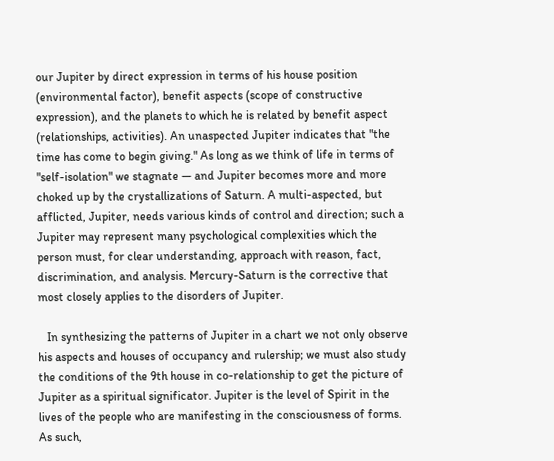our Jupiter by direct expression in terms of his house position (environmental factor), benefit aspects (scope of constructive expression), and the planets to which he is related by benefit aspect (relationships, activities). An unaspected Jupiter indicates that "the time has come to begin giving." As long as we think of life in terms of "self-isolation" we stagnate — and Jupiter becomes more and more choked up by the crystallizations of Saturn. A multi-aspected, but afflicted, Jupiter, needs various kinds of control and direction; such a Jupiter may represent many psychological complexities which the person must, for clear understanding, approach with reason, fact, discrimination, and analysis. Mercury-Saturn is the corrective that most closely applies to the disorders of Jupiter.

   In synthesizing the patterns of Jupiter in a chart we not only observe his aspects and houses of occupancy and rulership; we must also study the conditions of the 9th house in co-relationship to get the picture of Jupiter as a spiritual significator. Jupiter is the level of Spirit in the lives of the people who are manifesting in the consciousness of forms. As such,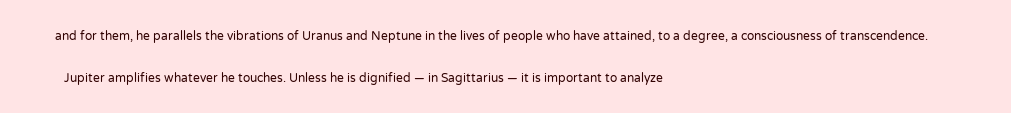and for them, he parallels the vibrations of Uranus and Neptune in the lives of people who have attained, to a degree, a consciousness of transcendence.

   Jupiter amplifies whatever he touches. Unless he is dignified — in Sagittarius — it is important to analyze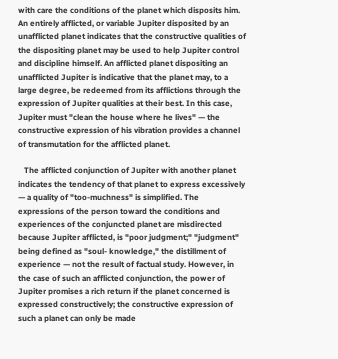with care the conditions of the planet which disposits him. An entirely afflicted, or variable Jupiter disposited by an unafflicted planet indicates that the constructive qualities of the dispositing planet may be used to help Jupiter control and discipline himself. An afflicted planet dispositing an unafflicted Jupiter is indicative that the planet may, to a large degree, be redeemed from its afflictions through the expression of Jupiter qualities at their best. In this case, Jupiter must "clean the house where he lives" — the constructive expression of his vibration provides a channel of transmutation for the afflicted planet.

   The afflicted conjunction of Jupiter with another planet indicates the tendency of that planet to express excessively — a quality of "too-muchness" is simplified. The expressions of the person toward the conditions and experiences of the conjuncted planet are misdirected because Jupiter afflicted, is "poor judgment;" "judgment" being defined as "soul- knowledge," the distillment of experience — not the result of factual study. However, in the case of such an afflicted conjunction, the power of Jupiter promises a rich return if the planet concerned is expressed constructively; the constructive expression of such a planet can only be made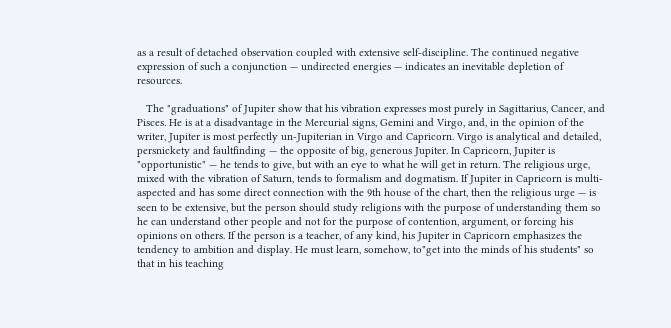as a result of detached observation coupled with extensive self-discipline. The continued negative expression of such a conjunction — undirected energies — indicates an inevitable depletion of resources.

   The "graduations" of Jupiter show that his vibration expresses most purely in Sagittarius, Cancer, and Pisces. He is at a disadvantage in the Mercurial signs, Gemini and Virgo, and, in the opinion of the writer, Jupiter is most perfectly un-Jupiterian in Virgo and Capricorn. Virgo is analytical and detailed, persnickety and faultfinding — the opposite of big, generous Jupiter. In Capricorn, Jupiter is "opportunistic" — he tends to give, but with an eye to what he will get in return. The religious urge, mixed with the vibration of Saturn, tends to formalism and dogmatism. If Jupiter in Capricorn is multi-aspected and has some direct connection with the 9th house of the chart, then the religious urge — is seen to be extensive, but the person should study religions with the purpose of understanding them so he can understand other people and not for the purpose of contention, argument, or forcing his opinions on others. If the person is a teacher, of any kind, his Jupiter in Capricorn emphasizes the tendency to ambition and display. He must learn, somehow, to"get into the minds of his students" so that in his teaching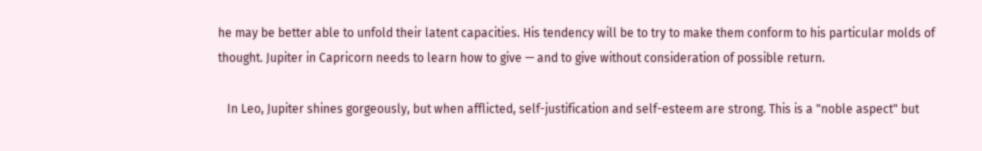he may be better able to unfold their latent capacities. His tendency will be to try to make them conform to his particular molds of thought. Jupiter in Capricorn needs to learn how to give — and to give without consideration of possible return.

   In Leo, Jupiter shines gorgeously, but when afflicted, self-justification and self-esteem are strong. This is a "noble aspect" but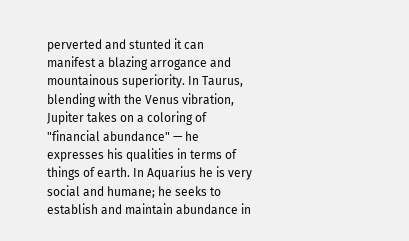perverted and stunted it can manifest a blazing arrogance and mountainous superiority. In Taurus, blending with the Venus vibration, Jupiter takes on a coloring of "financial abundance" — he expresses his qualities in terms of things of earth. In Aquarius he is very social and humane; he seeks to establish and maintain abundance in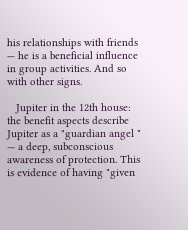his relationships with friends — he is a beneficial influence in group activities. And so with other signs.

   Jupiter in the 12th house: the benefit aspects describe Jupiter as a "guardian angel " — a deep, subconscious awareness of protection. This is evidence of having "given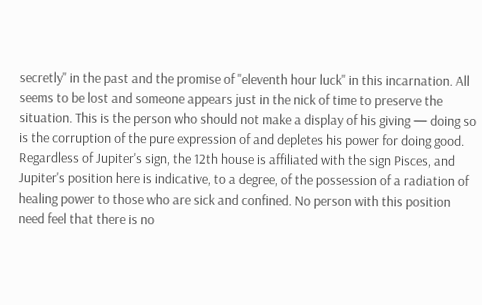secretly" in the past and the promise of "eleventh hour luck" in this incarnation. All seems to be lost and someone appears just in the nick of time to preserve the situation. This is the person who should not make a display of his giving — doing so is the corruption of the pure expression of and depletes his power for doing good. Regardless of Jupiter's sign, the 12th house is affiliated with the sign Pisces, and Jupiter's position here is indicative, to a degree, of the possession of a radiation of healing power to those who are sick and confined. No person with this position need feel that there is no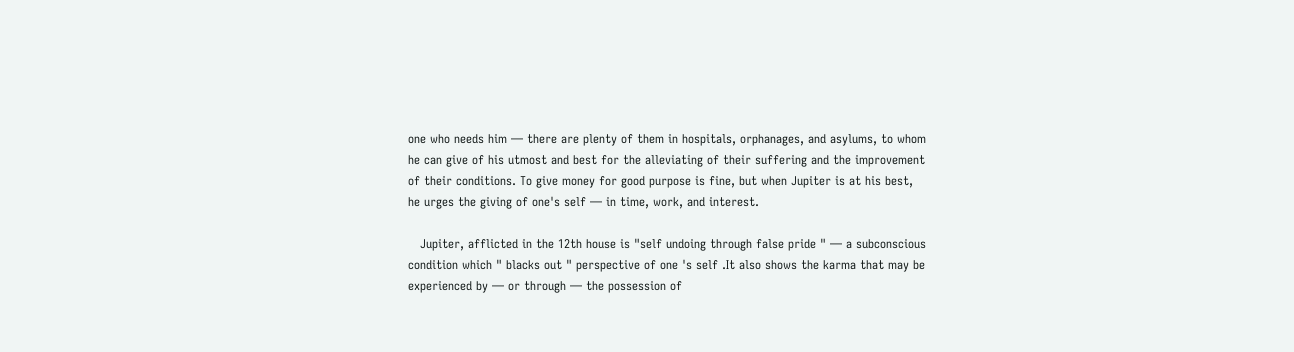one who needs him — there are plenty of them in hospitals, orphanages, and asylums, to whom he can give of his utmost and best for the alleviating of their suffering and the improvement of their conditions. To give money for good purpose is fine, but when Jupiter is at his best, he urges the giving of one's self — in time, work, and interest.

   Jupiter, afflicted in the 12th house is "self undoing through false pride " — a subconscious condition which " blacks out " perspective of one 's self .It also shows the karma that may be experienced by — or through — the possession of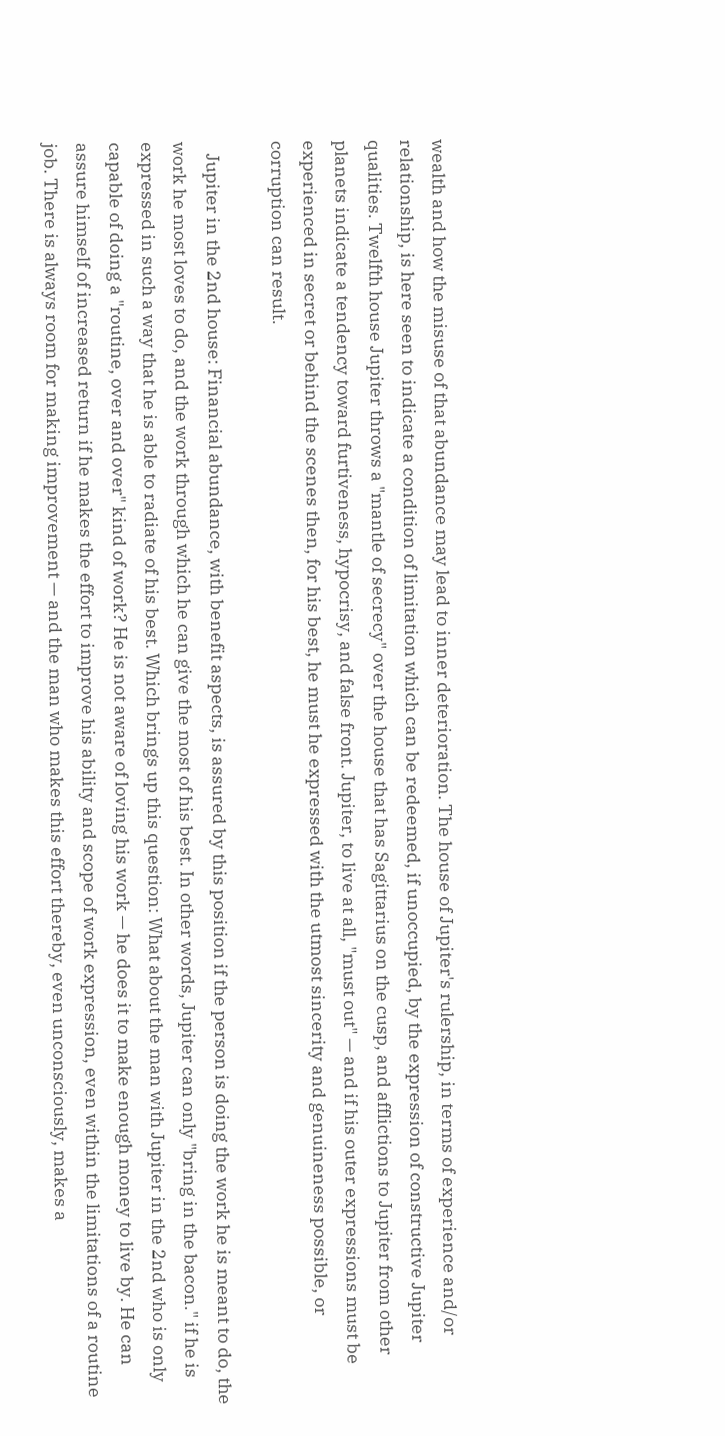wealth and how the misuse of that abundance may lead to inner deterioration. The house of Jupiter's rulership, in terms of experience and/or relationship, is here seen to indicate a condition of limitation which can be redeemed, if unoccupied, by the expression of constructive Jupiter qualities. Twelfth house Jupiter throws a "mantle of secrecy" over the house that has Sagittarius on the cusp, and afflictions to Jupiter from other planets indicate a tendency toward furtiveness, hypocrisy, and false front. Jupiter, to live at all, "must out" — and if his outer expressions must be experienced in secret or behind the scenes then, for his best, he must he expressed with the utmost sincerity and genuineness possible, or corruption can result.

   Jupiter in the 2nd house: Financial abundance, with benefit aspects, is assured by this position if the person is doing the work he is meant to do, the work he most loves to do, and the work through which he can give the most of his best. In other words, Jupiter can only "bring in the bacon." if he is expressed in such a way that he is able to radiate of his best. Which brings up this question: What about the man with Jupiter in the 2nd who is only capable of doing a "routine, over and over" kind of work? He is not aware of loving his work — he does it to make enough money to live by. He can assure himself of increased return if he makes the effort to improve his ability and scope of work expression, even within the limitations of a routine job. There is always room for making improvement — and the man who makes this effort thereby, even unconsciously, makes a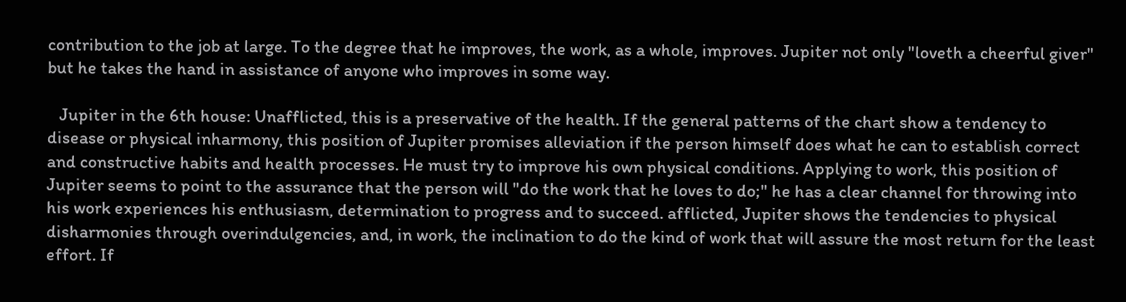contribution to the job at large. To the degree that he improves, the work, as a whole, improves. Jupiter not only "loveth a cheerful giver" but he takes the hand in assistance of anyone who improves in some way.

   Jupiter in the 6th house: Unafflicted, this is a preservative of the health. If the general patterns of the chart show a tendency to disease or physical inharmony, this position of Jupiter promises alleviation if the person himself does what he can to establish correct and constructive habits and health processes. He must try to improve his own physical conditions. Applying to work, this position of Jupiter seems to point to the assurance that the person will "do the work that he loves to do;" he has a clear channel for throwing into his work experiences his enthusiasm, determination to progress and to succeed. afflicted, Jupiter shows the tendencies to physical disharmonies through overindulgencies, and, in work, the inclination to do the kind of work that will assure the most return for the least effort. If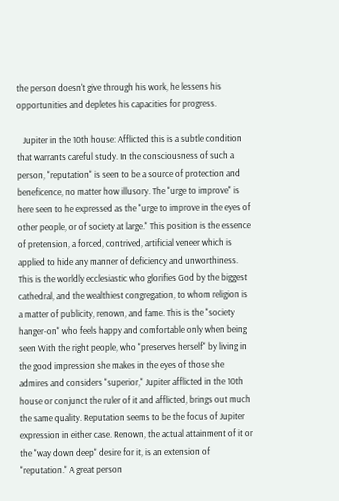the person doesn't give through his work, he lessens his opportunities and depletes his capacities for progress.

   Jupiter in the 10th house: Afflicted this is a subtle condition that warrants careful study. In the consciousness of such a person, "reputation" is seen to be a source of protection and beneficence, no matter how illusory. The "urge to improve" is here seen to he expressed as the "urge to improve in the eyes of other people, or of society at large." This position is the essence of pretension, a forced, contrived, artificial veneer which is applied to hide any manner of deficiency and unworthiness. This is the worldly ecclesiastic who glorifies God by the biggest cathedral, and the wealthiest congregation, to whom religion is a matter of publicity, renown, and fame. This is the "society hanger-on" who feels happy and comfortable only when being seen With the right people, who "preserves herself" by living in the good impression she makes in the eyes of those she admires and considers "superior," Jupiter afflicted in the 10th house or conjunct the ruler of it and afflicted, brings out much the same quality. Reputation seems to be the focus of Jupiter expression in either case. Renown, the actual attainment of it or the "way down deep" desire for it, is an extension of "reputation." A great person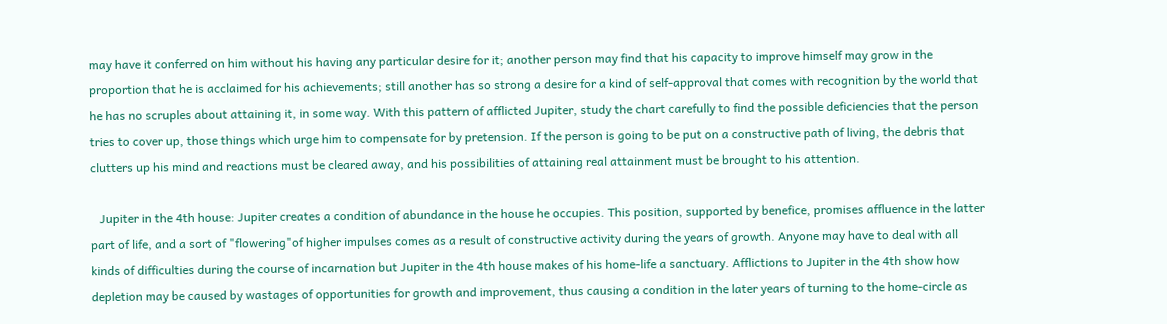may have it conferred on him without his having any particular desire for it; another person may find that his capacity to improve himself may grow in the proportion that he is acclaimed for his achievements; still another has so strong a desire for a kind of self-approval that comes with recognition by the world that he has no scruples about attaining it, in some way. With this pattern of afflicted Jupiter, study the chart carefully to find the possible deficiencies that the person tries to cover up, those things which urge him to compensate for by pretension. If the person is going to be put on a constructive path of living, the debris that clutters up his mind and reactions must be cleared away, and his possibilities of attaining real attainment must be brought to his attention.

   Jupiter in the 4th house: Jupiter creates a condition of abundance in the house he occupies. This position, supported by benefice, promises affluence in the latter part of life, and a sort of "flowering"of higher impulses comes as a result of constructive activity during the years of growth. Anyone may have to deal with all kinds of difficulties during the course of incarnation but Jupiter in the 4th house makes of his home-life a sanctuary. Afflictions to Jupiter in the 4th show how depletion may be caused by wastages of opportunities for growth and improvement, thus causing a condition in the later years of turning to the home-circle as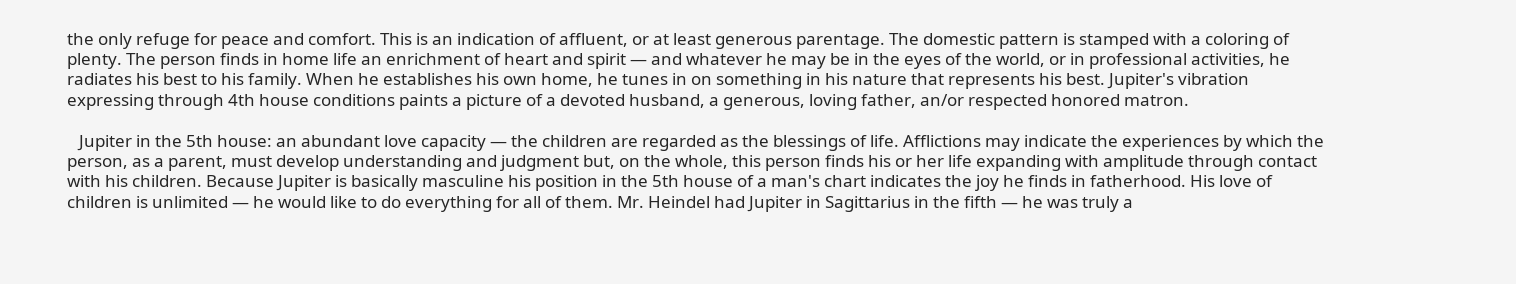the only refuge for peace and comfort. This is an indication of affluent, or at least generous parentage. The domestic pattern is stamped with a coloring of plenty. The person finds in home life an enrichment of heart and spirit — and whatever he may be in the eyes of the world, or in professional activities, he radiates his best to his family. When he establishes his own home, he tunes in on something in his nature that represents his best. Jupiter's vibration expressing through 4th house conditions paints a picture of a devoted husband, a generous, loving father, an/or respected honored matron.

   Jupiter in the 5th house: an abundant love capacity — the children are regarded as the blessings of life. Afflictions may indicate the experiences by which the person, as a parent, must develop understanding and judgment but, on the whole, this person finds his or her life expanding with amplitude through contact with his children. Because Jupiter is basically masculine his position in the 5th house of a man's chart indicates the joy he finds in fatherhood. His love of children is unlimited — he would like to do everything for all of them. Mr. Heindel had Jupiter in Sagittarius in the fifth — he was truly a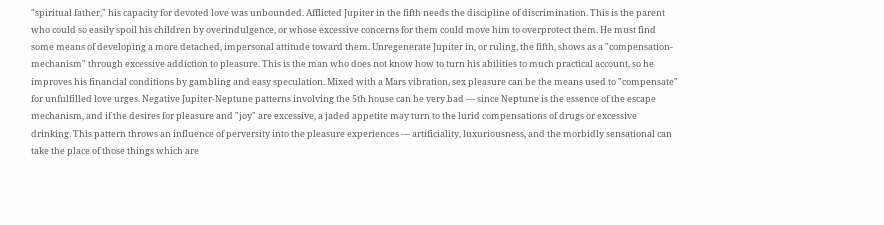"spiritual father," his capacity for devoted love was unbounded. Afflicted Jupiter in the fifth needs the discipline of discrimination. This is the parent who could so easily spoil his children by overindulgence, or whose excessive concerns for them could move him to overprotect them. He must find some means of developing a more detached, impersonal attitude toward them. Unregenerate Jupiter in, or ruling, the fifth, shows as a "compensation-mechanism" through excessive addiction to pleasure. This is the man who does not know how to turn his abilities to much practical account, so he improves his financial conditions by gambling and easy speculation. Mixed with a Mars vibration, sex pleasure can be the means used to "compensate" for unfulfilled love urges. Negative Jupiter-Neptune patterns involving the 5th house can be very bad — since Neptune is the essence of the escape mechanism, and if the desires for pleasure and "joy" are excessive, a jaded appetite may turn to the lurid compensations of drugs or excessive drinking. This pattern throws an influence of perversity into the pleasure experiences — artificiality, luxuriousness, and the morbidly sensational can take the place of those things which are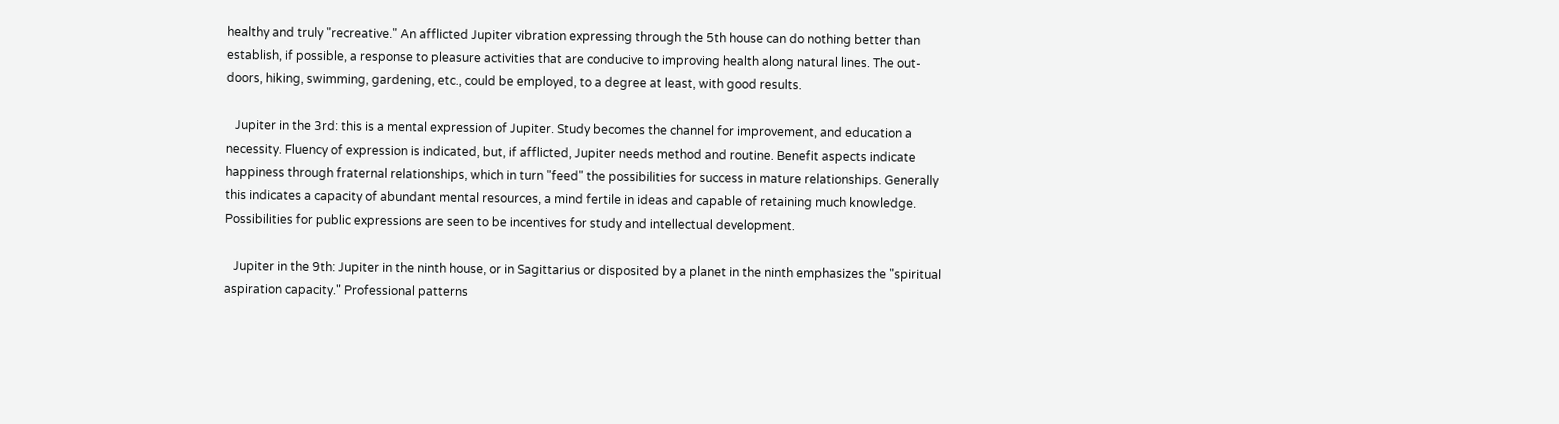healthy and truly "recreative." An afflicted Jupiter vibration expressing through the 5th house can do nothing better than establish, if possible, a response to pleasure activities that are conducive to improving health along natural lines. The out-doors, hiking, swimming, gardening, etc., could be employed, to a degree at least, with good results.

   Jupiter in the 3rd: this is a mental expression of Jupiter. Study becomes the channel for improvement, and education a necessity. Fluency of expression is indicated, but, if afflicted, Jupiter needs method and routine. Benefit aspects indicate happiness through fraternal relationships, which in turn "feed" the possibilities for success in mature relationships. Generally this indicates a capacity of abundant mental resources, a mind fertile in ideas and capable of retaining much knowledge. Possibilities for public expressions are seen to be incentives for study and intellectual development.

   Jupiter in the 9th: Jupiter in the ninth house, or in Sagittarius or disposited by a planet in the ninth emphasizes the "spiritual aspiration capacity." Professional patterns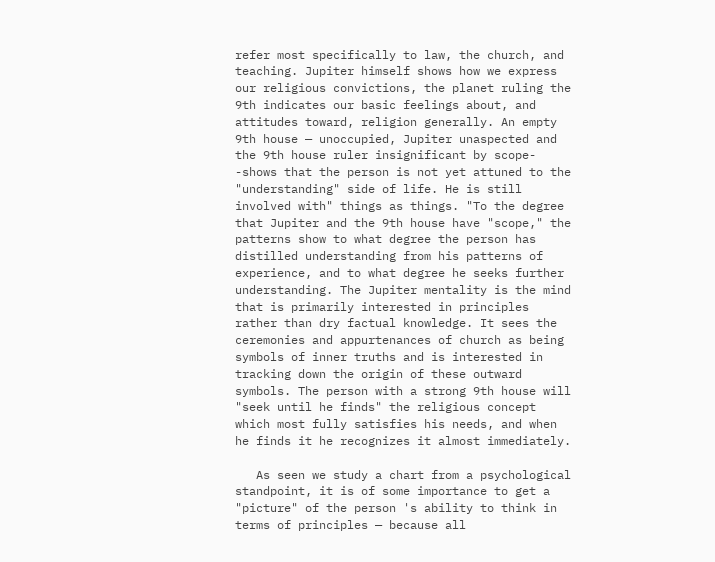refer most specifically to law, the church, and teaching. Jupiter himself shows how we express our religious convictions, the planet ruling the 9th indicates our basic feelings about, and attitudes toward, religion generally. An empty 9th house — unoccupied, Jupiter unaspected and the 9th house ruler insignificant by scope- -shows that the person is not yet attuned to the "understanding" side of life. He is still involved with" things as things. "To the degree that Jupiter and the 9th house have "scope," the patterns show to what degree the person has distilled understanding from his patterns of experience, and to what degree he seeks further understanding. The Jupiter mentality is the mind that is primarily interested in principles rather than dry factual knowledge. It sees the ceremonies and appurtenances of church as being symbols of inner truths and is interested in tracking down the origin of these outward symbols. The person with a strong 9th house will "seek until he finds" the religious concept which most fully satisfies his needs, and when he finds it he recognizes it almost immediately.

   As seen we study a chart from a psychological standpoint, it is of some importance to get a "picture" of the person 's ability to think in terms of principles — because all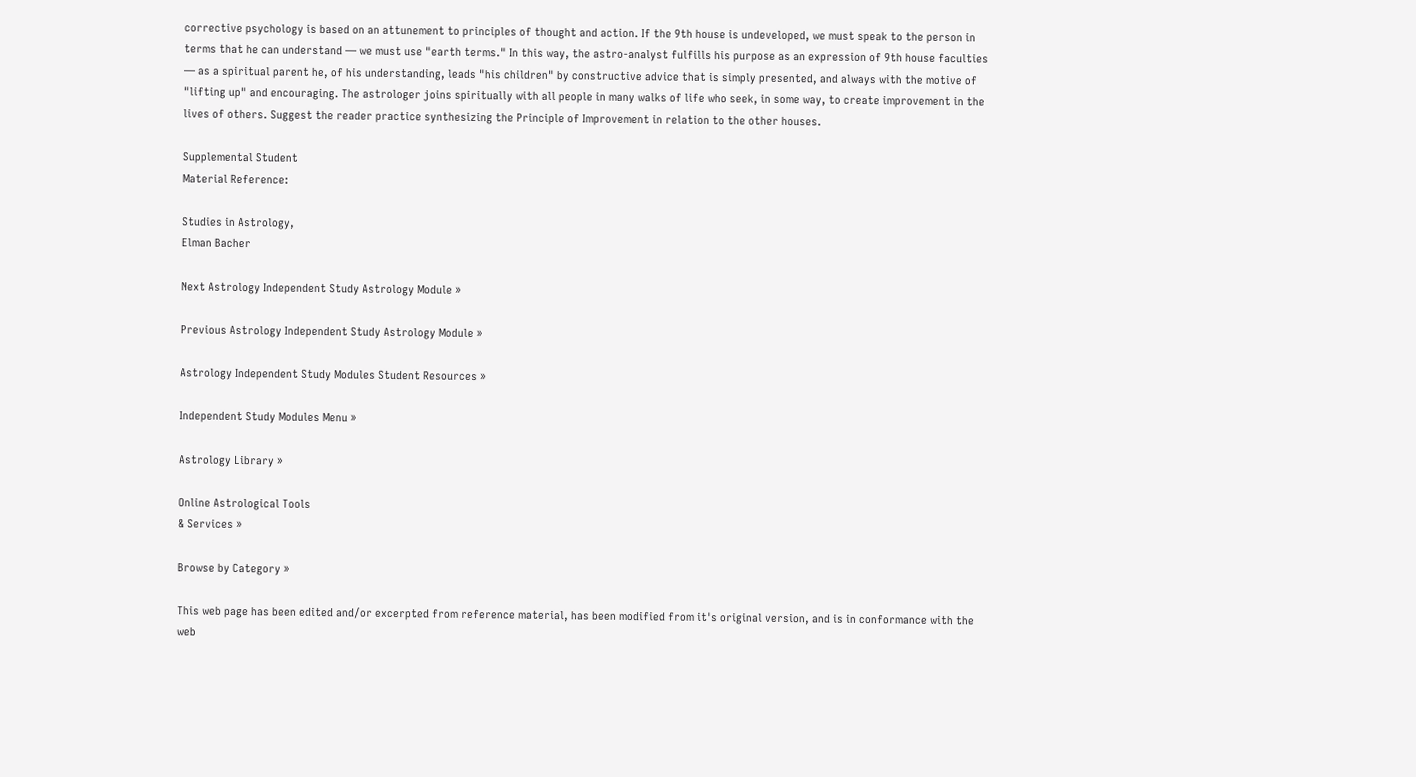corrective psychology is based on an attunement to principles of thought and action. If the 9th house is undeveloped, we must speak to the person in terms that he can understand — we must use "earth terms." In this way, the astro-analyst fulfills his purpose as an expression of 9th house faculties — as a spiritual parent he, of his understanding, leads "his children" by constructive advice that is simply presented, and always with the motive of "lifting up" and encouraging. The astrologer joins spiritually with all people in many walks of life who seek, in some way, to create improvement in the lives of others. Suggest the reader practice synthesizing the Principle of Improvement in relation to the other houses.

Supplemental Student
Material Reference:

Studies in Astrology,
Elman Bacher

Next Astrology Independent Study Astrology Module »

Previous Astrology Independent Study Astrology Module »

Astrology Independent Study Modules Student Resources »

Independent Study Modules Menu »

Astrology Library »

Online Astrological Tools
& Services »

Browse by Category »

This web page has been edited and/or excerpted from reference material, has been modified from it's original version, and is in conformance with the web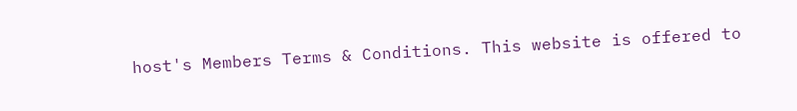host's Members Terms & Conditions. This website is offered to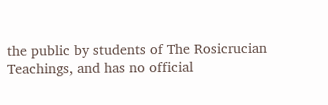the public by students of The Rosicrucian Teachings, and has no official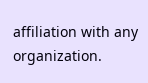affiliation with any organization.